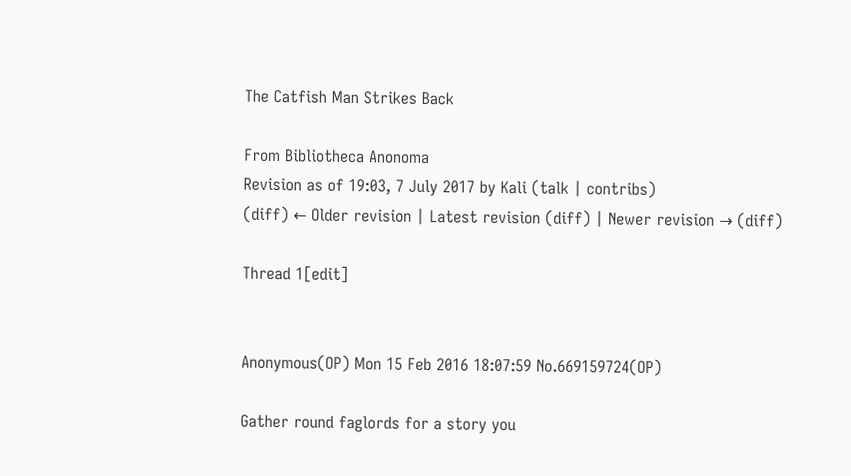The Catfish Man Strikes Back

From Bibliotheca Anonoma
Revision as of 19:03, 7 July 2017 by Kali (talk | contribs)
(diff) ← Older revision | Latest revision (diff) | Newer revision → (diff)

Thread 1[edit]


Anonymous(OP) Mon 15 Feb 2016 18:07:59 No.669159724(OP)

Gather round faglords for a story you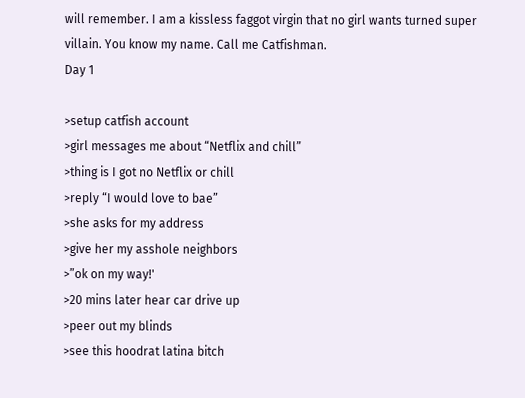will remember. I am a kissless faggot virgin that no girl wants turned super villain. You know my name. Call me Catfishman.
Day 1

>setup catfish account
>girl messages me about “Netflix and chill”
>thing is I got no Netflix or chill
>reply “I would love to bae”
>she asks for my address
>give her my asshole neighbors
>”ok on my way!'
>20 mins later hear car drive up
>peer out my blinds
>see this hoodrat latina bitch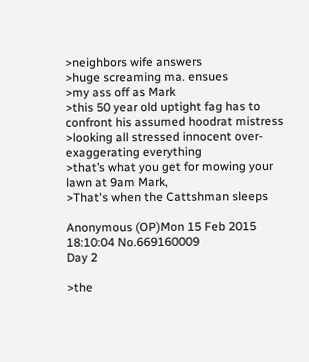>neighbors wife answers
>huge screaming ma. ensues
>my ass off as Mark
>this 50 year old uptight fag has to confront his assumed hoodrat mistress
>looking all stressed innocent over-exaggerating everything
>that’s what you get for mowing your lawn at 9am Mark,
>That's when the Cattshman sleeps

Anonymous (OP)Mon 15 Feb 2015 18:10:04 No.669160009
Day 2

>the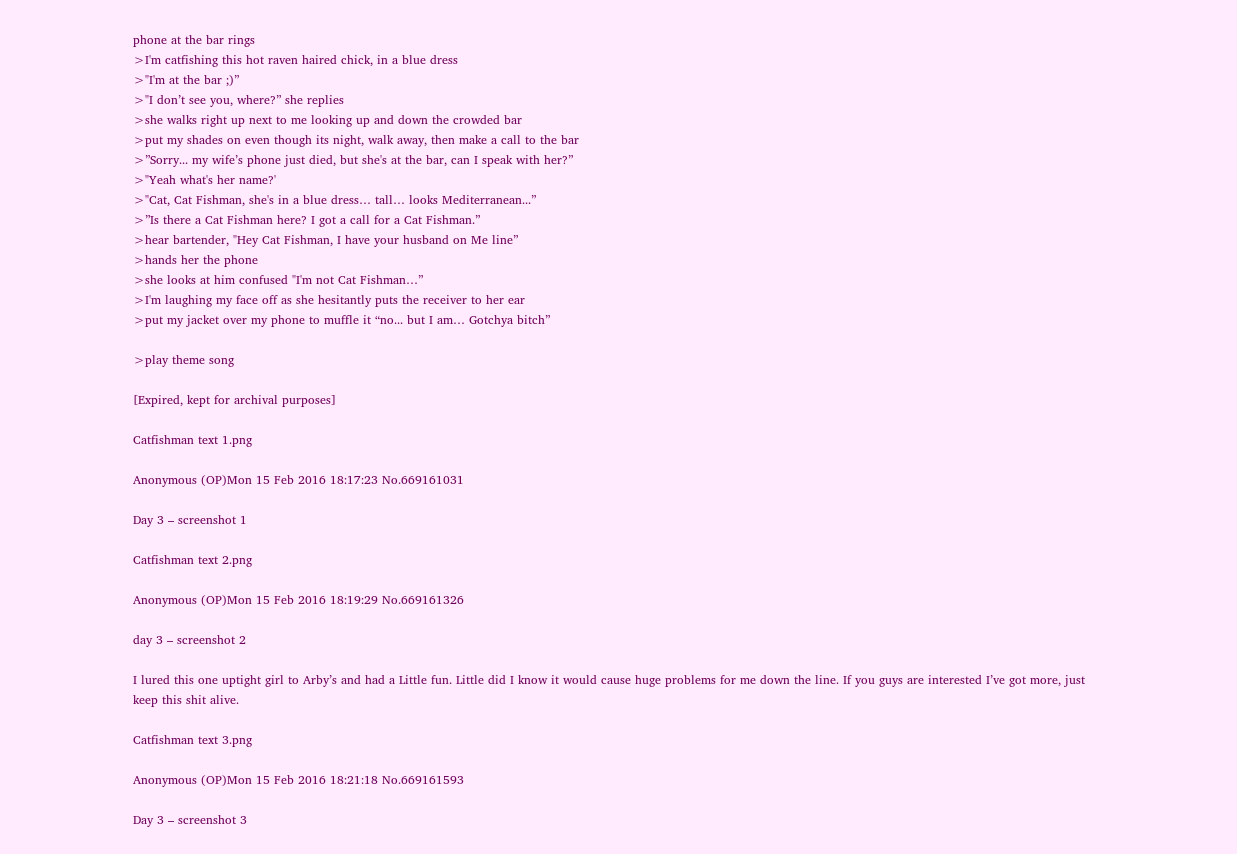phone at the bar rings
>I'm catfishing this hot raven haired chick, in a blue dress
>"I'm at the bar ;)”
>"I don’t see you, where?” she replies
>she walks right up next to me looking up and down the crowded bar
>put my shades on even though its night, walk away, then make a call to the bar
>”Sorry... my wife’s phone just died, but she's at the bar, can I speak with her?”
>"Yeah what's her name?'
>"Cat, Cat Fishman, she's in a blue dress… tall… looks Mediterranean...”
>”Is there a Cat Fishman here? I got a call for a Cat Fishman.”
>hear bartender, "Hey Cat Fishman, I have your husband on Me line”
>hands her the phone
>she looks at him confused "I'm not Cat Fishman…”
>I'm laughing my face off as she hesitantly puts the receiver to her ear
>put my jacket over my phone to muffle it “no... but I am… Gotchya bitch”

>play theme song

[Expired, kept for archival purposes]

Catfishman text 1.png

Anonymous (OP)Mon 15 Feb 2016 18:17:23 No.669161031

Day 3 – screenshot 1

Catfishman text 2.png

Anonymous (OP)Mon 15 Feb 2016 18:19:29 No.669161326

day 3 – screenshot 2

I lured this one uptight girl to Arby’s and had a Little fun. Little did I know it would cause huge problems for me down the line. If you guys are interested I’ve got more, just keep this shit alive.

Catfishman text 3.png

Anonymous (OP)Mon 15 Feb 2016 18:21:18 No.669161593

Day 3 – screenshot 3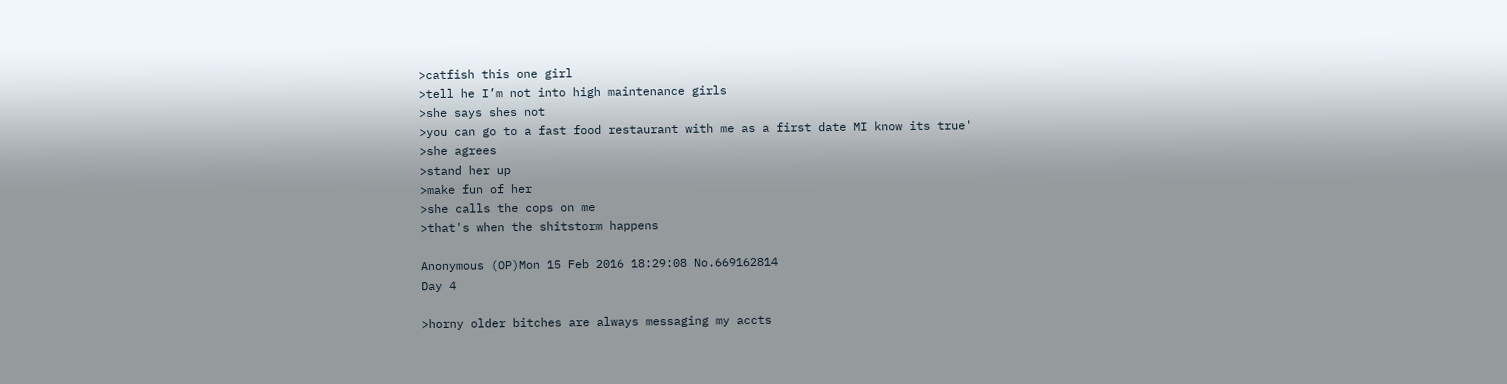>catfish this one girl
>tell he I’m not into high maintenance girls
>she says shes not
>you can go to a fast food restaurant with me as a first date MI know its true'
>she agrees
>stand her up
>make fun of her
>she calls the cops on me
>that's when the shitstorm happens

Anonymous (OP)Mon 15 Feb 2016 18:29:08 No.669162814
Day 4

>horny older bitches are always messaging my accts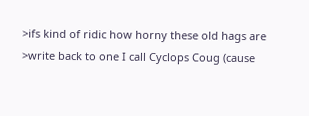>ifs kind of ridic how horny these old hags are
>write back to one I call Cyclops Coug (cause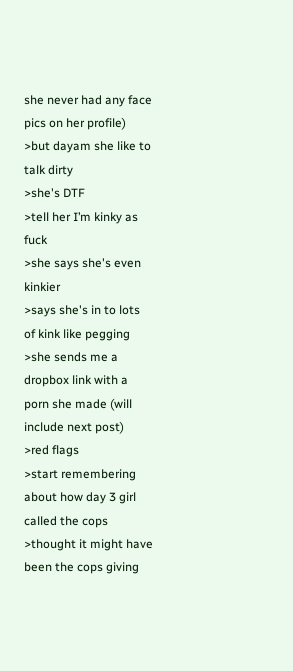she never had any face pics on her profile)
>but dayam she like to talk dirty
>she's DTF
>tell her I’m kinky as fuck
>she says she's even kinkier
>says she's in to lots of kink like pegging
>she sends me a dropbox link with a porn she made (will include next post)
>red flags
>start remembering about how day 3 girl called the cops
>thought it might have been the cops giving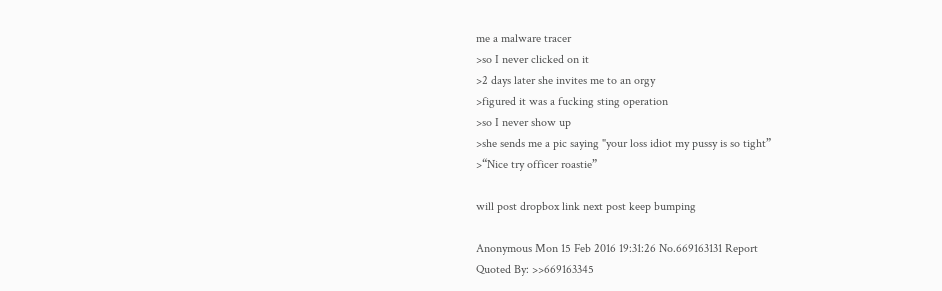me a malware tracer
>so I never clicked on it
>2 days later she invites me to an orgy
>figured it was a fucking sting operation
>so I never show up
>she sends me a pic saying "your loss idiot my pussy is so tight”
>“Nice try officer roastie”

will post dropbox link next post keep bumping

Anonymous Mon 15 Feb 2016 19:31:26 No.669163131 Report
Quoted By: >>669163345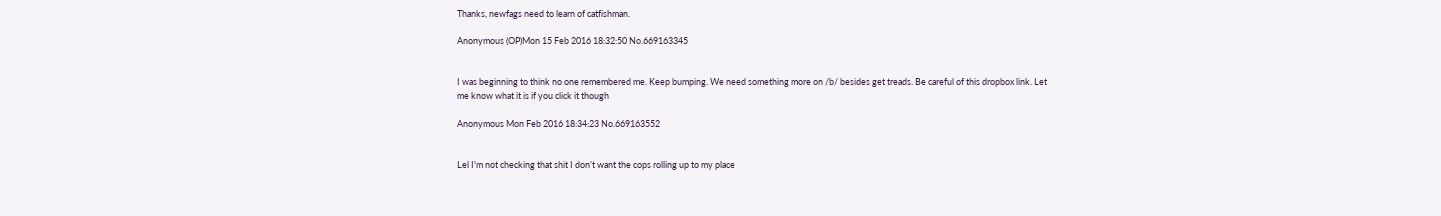Thanks, newfags need to learn of catfishman.

Anonymous (OP)Mon 15 Feb 2016 18:32:50 No.669163345


I was beginning to think no one remembered me. Keep bumping. We need something more on /b/ besides get treads. Be careful of this dropbox link. Let me know what it is if you click it though

Anonymous Mon Feb 2016 18:34:23 No.669163552


Lel I'm not checking that shit I don’t want the cops rolling up to my place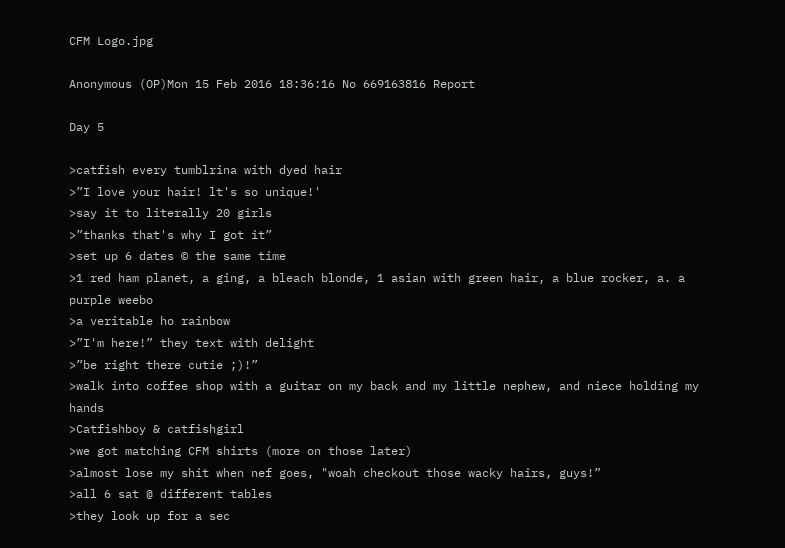CFM Logo.jpg

Anonymous (OP)Mon 15 Feb 2016 18:36:16 No 669163816 Report

Day 5

>catfish every tumblrina with dyed hair
>”I love your hair! lt's so unique!'
>say it to literally 20 girls
>”thanks that's why I got it”
>set up 6 dates © the same time
>1 red ham planet, a ging, a bleach blonde, 1 asian with green hair, a blue rocker, a. a purple weebo
>a veritable ho rainbow
>”I'm here!” they text with delight
>”be right there cutie ;)!”
>walk into coffee shop with a guitar on my back and my little nephew, and niece holding my hands
>Catfishboy & catfishgirl
>we got matching CFM shirts (more on those later)
>almost lose my shit when nef goes, "woah checkout those wacky hairs, guys!”
>all 6 sat @ different tables
>they look up for a sec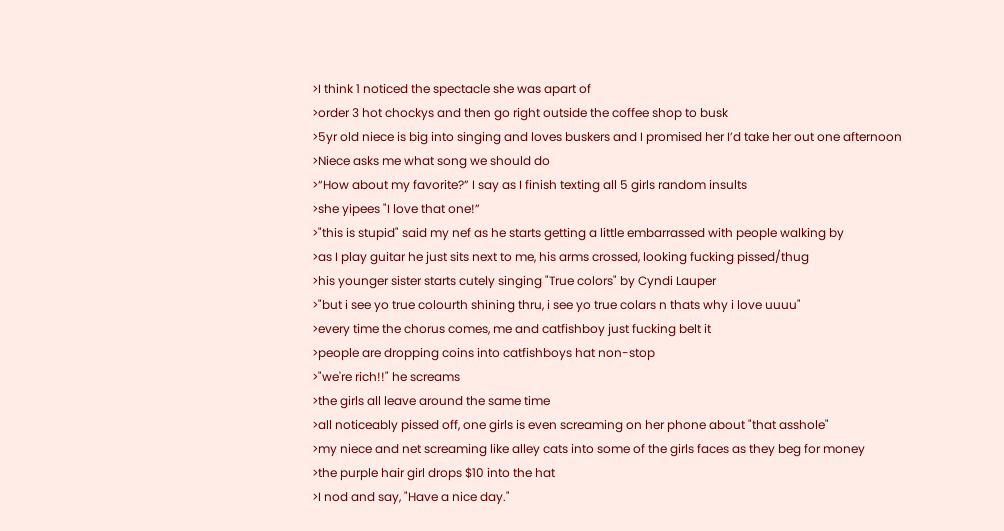>I think 1 noticed the spectacle she was apart of
>order 3 hot chockys and then go right outside the coffee shop to busk
>5yr old niece is big into singing and loves buskers and I promised her I’d take her out one afternoon
>Niece asks me what song we should do
>“How about my favorite?” I say as I finish texting all 5 girls random insults
>she yipees "I love that one!”
>"this is stupid" said my nef as he starts getting a little embarrassed with people walking by
>as I play guitar he just sits next to me, his arms crossed, looking fucking pissed/thug
>his younger sister starts cutely singing "True colors" by Cyndi Lauper
>"but i see yo true colourth shining thru, i see yo true colars n thats why i love uuuu"
>every time the chorus comes, me and catfishboy just fucking belt it
>people are dropping coins into catfishboys hat non-stop
>"we're rich!!" he screams
>the girls all leave around the same time
>all noticeably pissed off, one girls is even screaming on her phone about "that asshole"
>my niece and net screaming like alley cats into some of the girls faces as they beg for money
>the purple hair girl drops $10 into the hat
>I nod and say, "Have a nice day."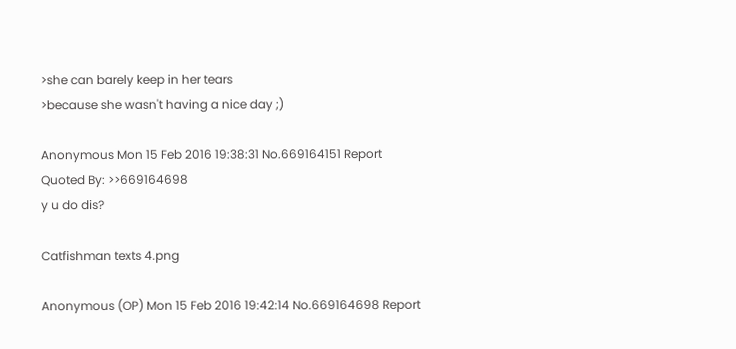>she can barely keep in her tears
>because she wasn't having a nice day ;)

Anonymous Mon 15 Feb 2016 19:38:31 No.669164151 Report
Quoted By: >>669164698
y u do dis?

Catfishman texts 4.png

Anonymous (OP) Mon 15 Feb 2016 19:42:14 No.669164698 Report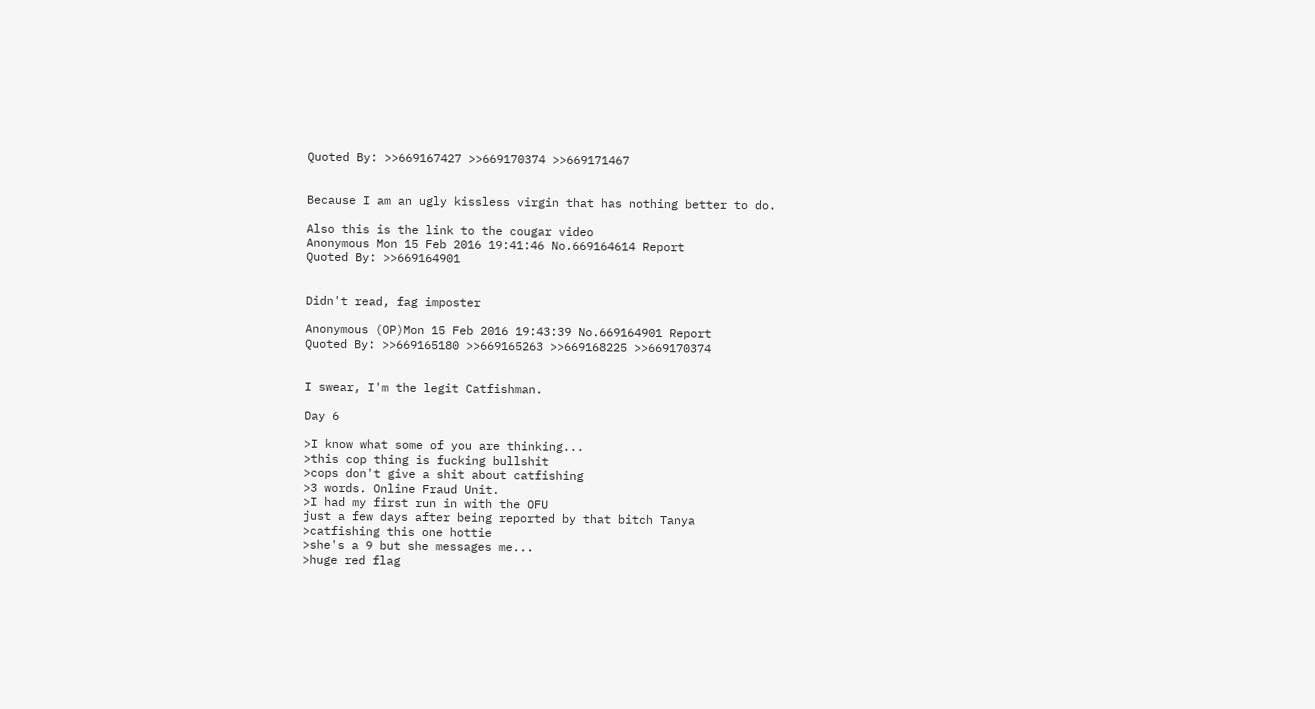Quoted By: >>669167427 >>669170374 >>669171467


Because I am an ugly kissless virgin that has nothing better to do.

Also this is the link to the cougar video
Anonymous Mon 15 Feb 2016 19:41:46 No.669164614 Report
Quoted By: >>669164901


Didn't read, fag imposter

Anonymous (OP)Mon 15 Feb 2016 19:43:39 No.669164901 Report
Quoted By: >>669165180 >>669165263 >>669168225 >>669170374


I swear, I'm the legit Catfishman.

Day 6

>I know what some of you are thinking...
>this cop thing is fucking bullshit
>cops don't give a shit about catfishing
>3 words. Online Fraud Unit.
>I had my first run in with the OFU
just a few days after being reported by that bitch Tanya
>catfishing this one hottie
>she's a 9 but she messages me...
>huge red flag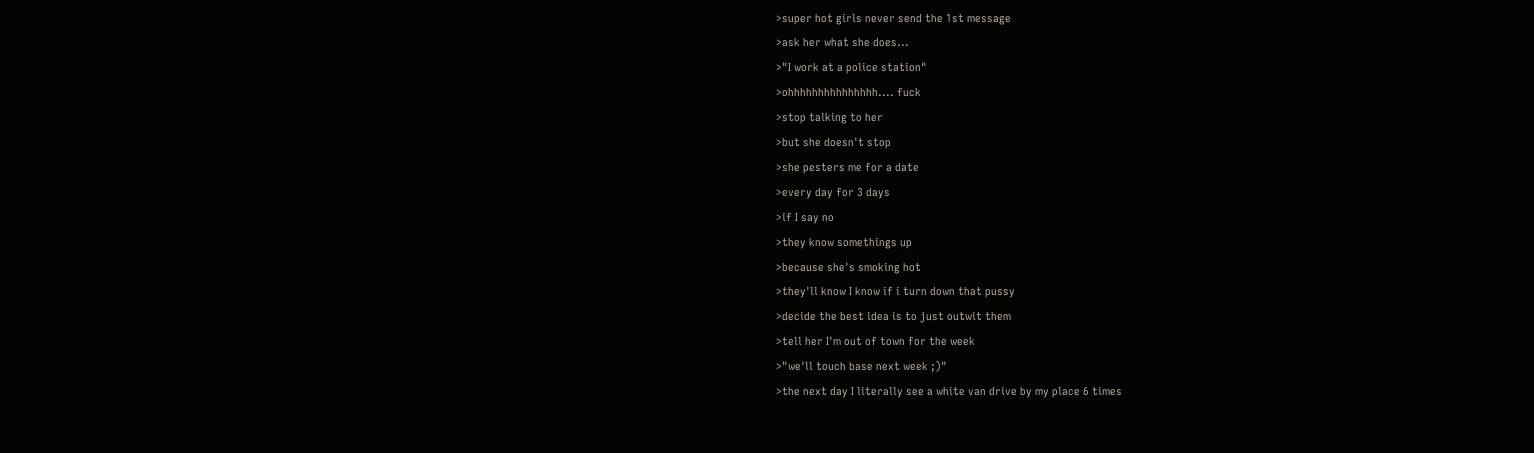>super hot girls never send the 1st message
>ask her what she does...
>"I work at a police station"
>ohhhhhhhhhhhhhhh.... fuck
>stop talking to her
>but she doesn't stop
>she pesters me for a date
>every day for 3 days
>if I say no
>they know somethings up
>because she's smoking hot
>they'll know I know if i turn down that pussy
>decide the best idea is to just outwit them
>tell her I'm out of town for the week
>"we'll touch base next week ;)"
>the next day I literally see a white van drive by my place 6 times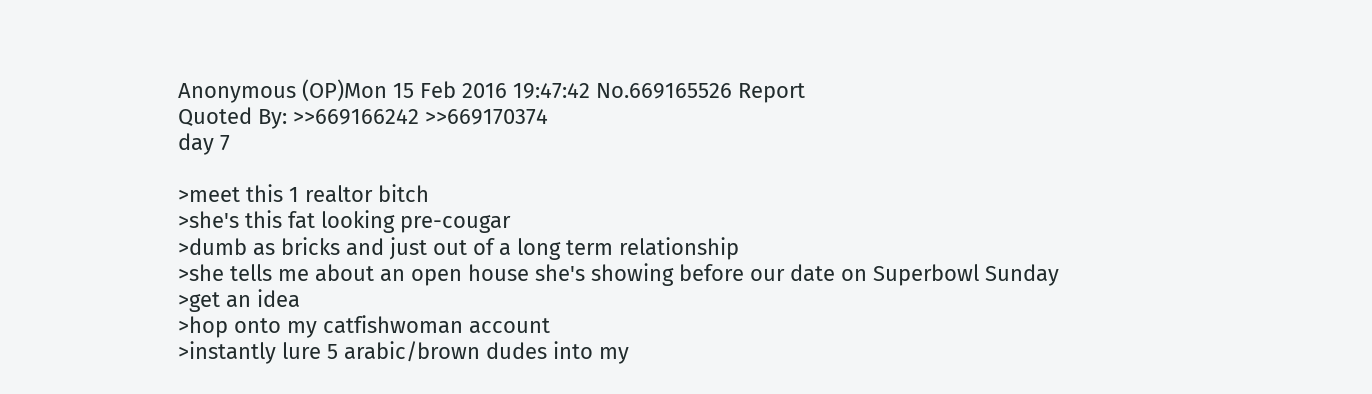Anonymous (OP)Mon 15 Feb 2016 19:47:42 No.669165526 Report
Quoted By: >>669166242 >>669170374
day 7

>meet this 1 realtor bitch
>she's this fat looking pre-cougar
>dumb as bricks and just out of a long term relationship
>she tells me about an open house she's showing before our date on Superbowl Sunday
>get an idea
>hop onto my catfishwoman account
>instantly lure 5 arabic/brown dudes into my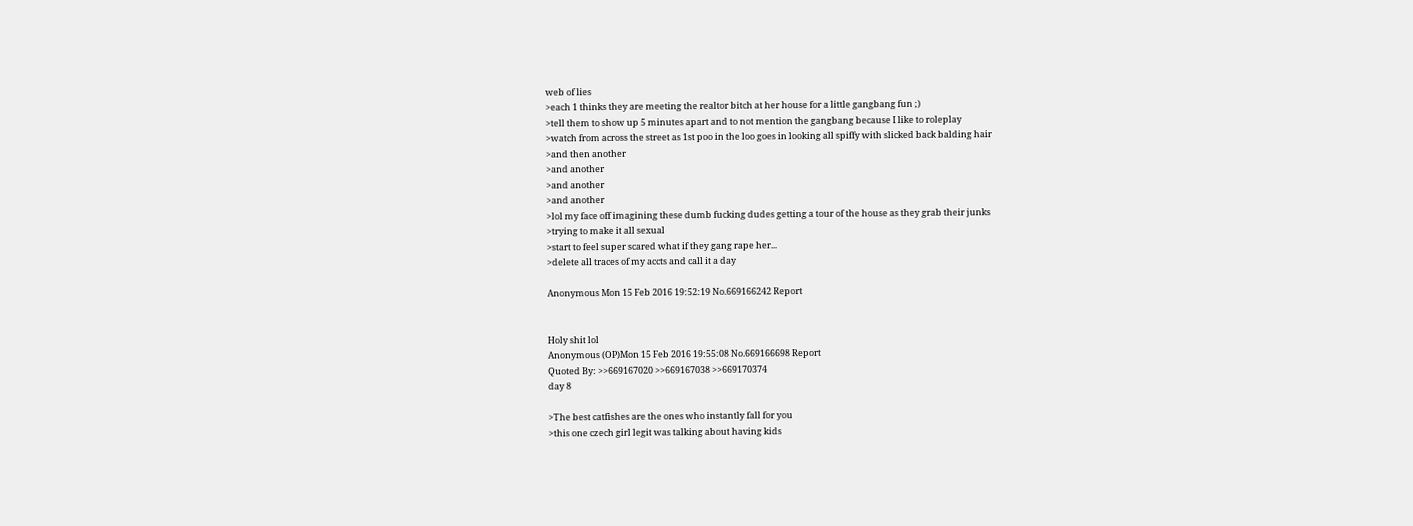web of lies
>each 1 thinks they are meeting the realtor bitch at her house for a little gangbang fun ;)
>tell them to show up 5 minutes apart and to not mention the gangbang because I like to roleplay
>watch from across the street as 1st poo in the loo goes in looking all spiffy with slicked back balding hair
>and then another
>and another
>and another
>and another
>lol my face off imagining these dumb fucking dudes getting a tour of the house as they grab their junks
>trying to make it all sexual
>start to feel super scared what if they gang rape her...
>delete all traces of my accts and call it a day

Anonymous Mon 15 Feb 2016 19:52:19 No.669166242 Report


Holy shit lol
Anonymous (OP)Mon 15 Feb 2016 19:55:08 No.669166698 Report
Quoted By: >>669167020 >>669167038 >>669170374
day 8

>The best catfishes are the ones who instantly fall for you
>this one czech girl legit was talking about having kids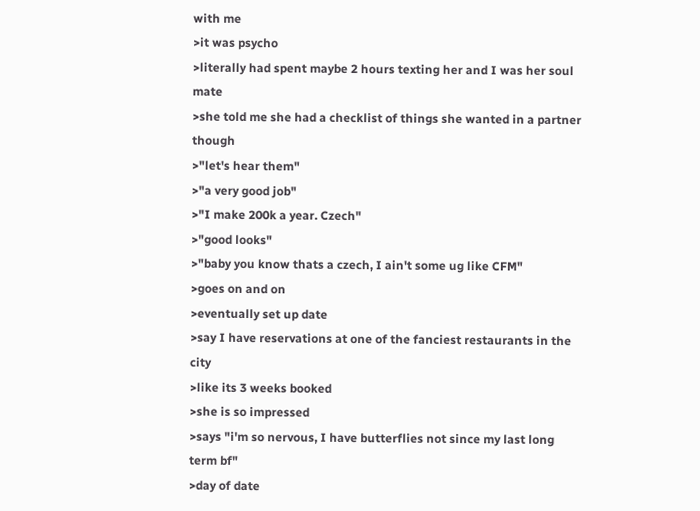with me
>it was psycho
>literally had spent maybe 2 hours texting her and I was her soul mate
>she told me she had a checklist of things she wanted in a partner though
>"let's hear them"
>"a very good job"
>"I make 200k a year. Czech"
>"good looks"
>"baby you know thats a czech, I ain't some ug like CFM"
>goes on and on
>eventually set up date
>say I have reservations at one of the fanciest restaurants in the city
>like its 3 weeks booked
>she is so impressed
>says "i'm so nervous, I have butterflies not since my last long term bf"
>day of date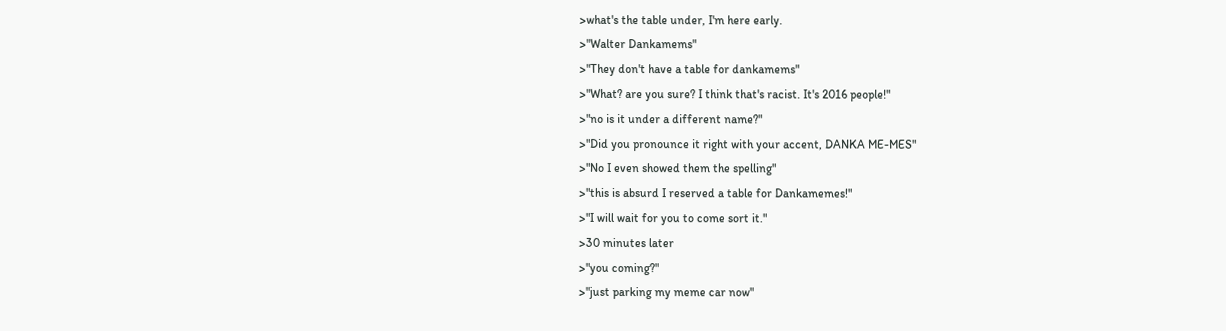>what's the table under, I'm here early.
>"Walter Dankamems"
>"They don't have a table for dankamems"
>"What? are you sure? I think that's racist. It's 2016 people!"
>"no is it under a different name?"
>"Did you pronounce it right with your accent, DANKA ME-MES"
>"No I even showed them the spelling"
>"this is absurd I reserved a table for Dankamemes!"
>"I will wait for you to come sort it."
>30 minutes later
>"you coming?"
>"just parking my meme car now"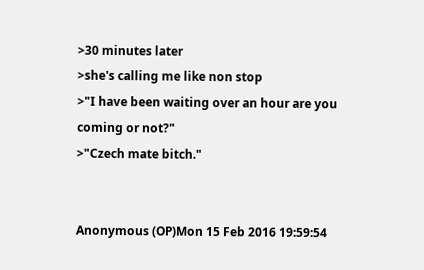>30 minutes later
>she's calling me like non stop
>"I have been waiting over an hour are you coming or not?"
>"Czech mate bitch."


Anonymous (OP)Mon 15 Feb 2016 19:59:54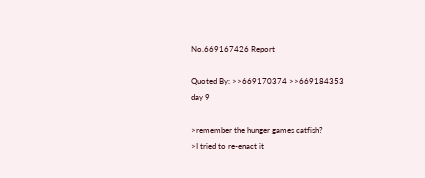No.669167426 Report

Quoted By: >>669170374 >>669184353
day 9

>remember the hunger games catfish?
>I tried to re-enact it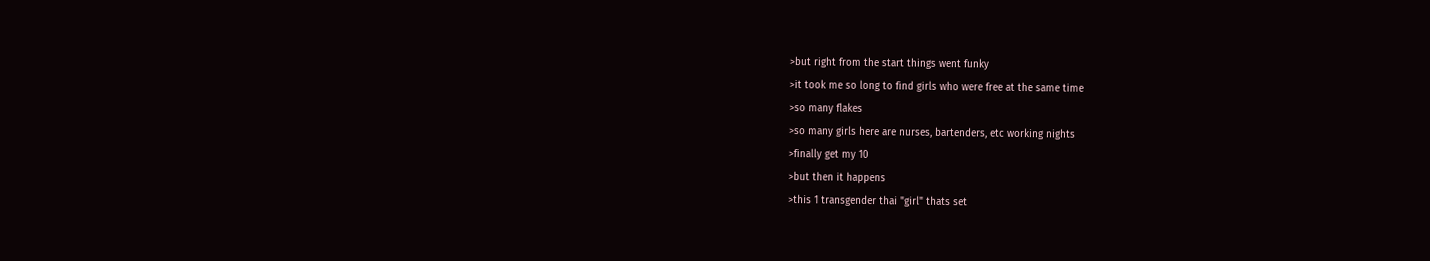>but right from the start things went funky
>it took me so long to find girls who were free at the same time
>so many flakes
>so many girls here are nurses, bartenders, etc working nights
>finally get my 10
>but then it happens
>this 1 transgender thai "girl" thats set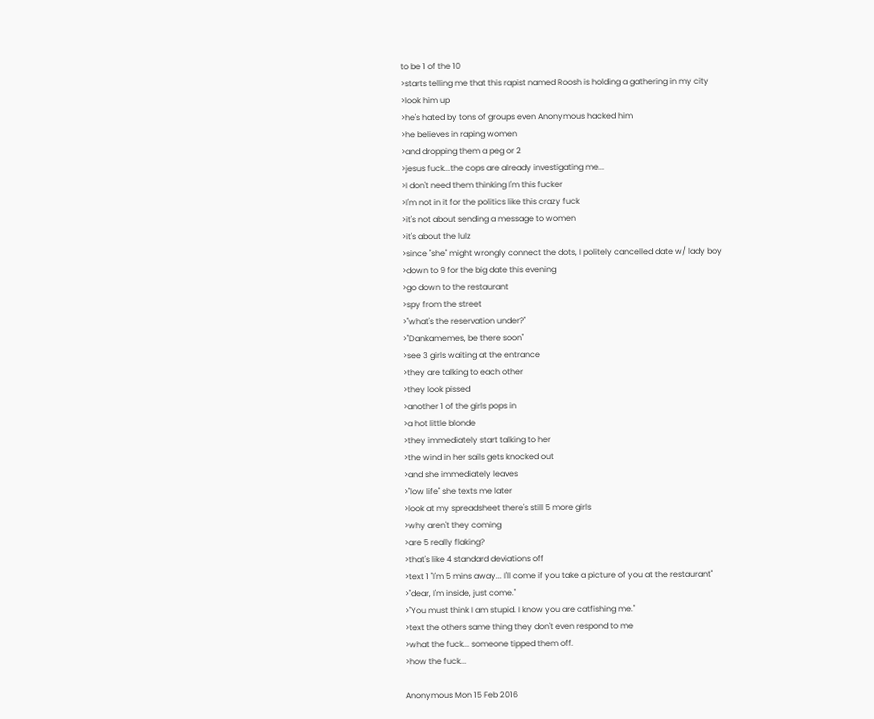to be 1 of the 10
>starts telling me that this rapist named Roosh is holding a gathering in my city
>look him up
>he's hated by tons of groups even Anonymous hacked him
>he believes in raping women
>and dropping them a peg or 2
>jesus fuck...the cops are already investigating me...
>I don't need them thinking I'm this fucker
>I'm not in it for the politics like this crazy fuck
>it's not about sending a message to women
>it's about the lulz
>since "she" might wrongly connect the dots, I politely cancelled date w/ lady boy
>down to 9 for the big date this evening
>go down to the restaurant
>spy from the street
>"what's the reservation under?"
>"Dankamemes, be there soon"
>see 3 girls waiting at the entrance
>they are talking to each other
>they look pissed
>another 1 of the girls pops in
>a hot little blonde
>they immediately start talking to her
>the wind in her sails gets knocked out
>and she immediately leaves
>"low life" she texts me later
>look at my spreadsheet there's still 5 more girls
>why aren't they coming
>are 5 really flaking?
>that's like 4 standard deviations off
>text 1 "I'm 5 mins away... I'll come if you take a picture of you at the restaurant"
>"dear, I'm inside, just come."
>"You must think I am stupid. I know you are catfishing me."
>text the others same thing they don't even respond to me
>what the fuck... someone tipped them off.
>how the fuck...

Anonymous Mon 15 Feb 2016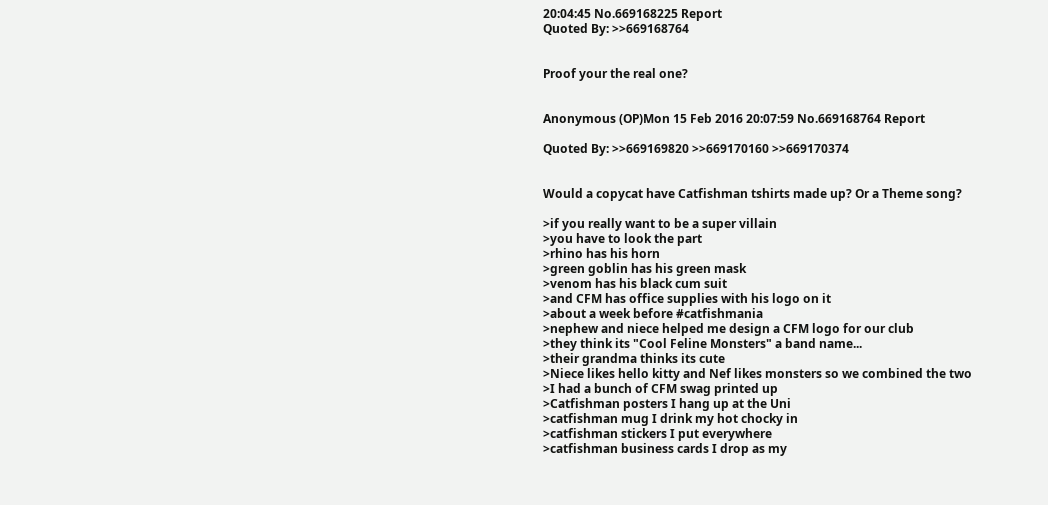20:04:45 No.669168225 Report
Quoted By: >>669168764


Proof your the real one?


Anonymous (OP)Mon 15 Feb 2016 20:07:59 No.669168764 Report

Quoted By: >>669169820 >>669170160 >>669170374


Would a copycat have Catfishman tshirts made up? Or a Theme song?

>if you really want to be a super villain
>you have to look the part
>rhino has his horn
>green goblin has his green mask
>venom has his black cum suit
>and CFM has office supplies with his logo on it
>about a week before #catfishmania
>nephew and niece helped me design a CFM logo for our club
>they think its "Cool Feline Monsters" a band name...
>their grandma thinks its cute
>Niece likes hello kitty and Nef likes monsters so we combined the two
>I had a bunch of CFM swag printed up
>Catfishman posters I hang up at the Uni
>catfishman mug I drink my hot chocky in
>catfishman stickers I put everywhere
>catfishman business cards I drop as my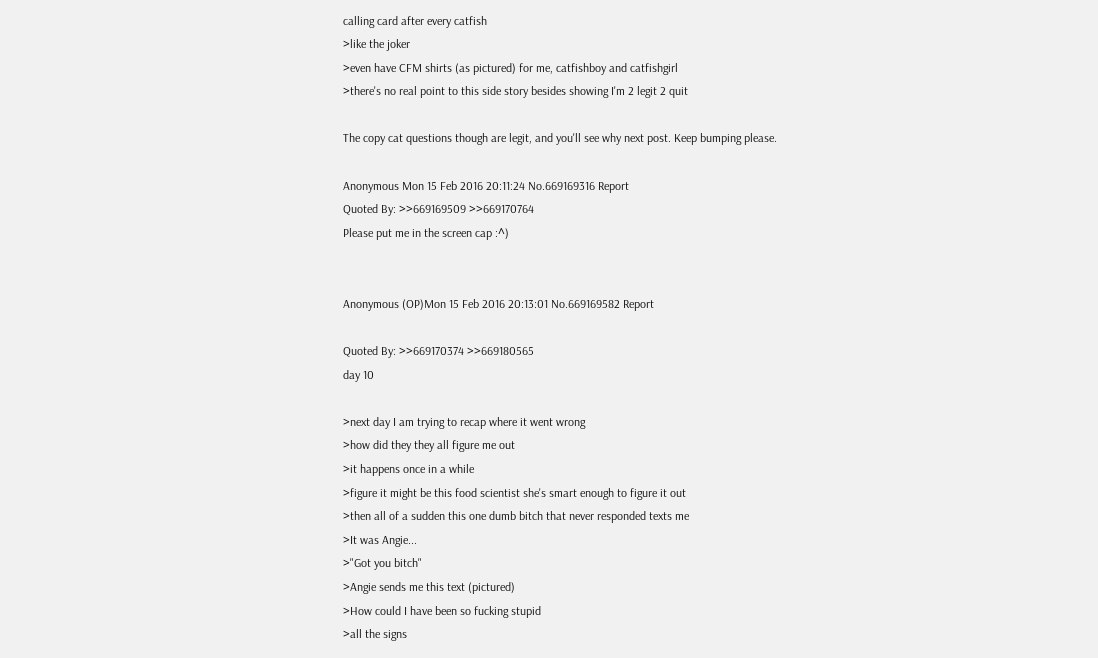calling card after every catfish
>like the joker
>even have CFM shirts (as pictured) for me, catfishboy and catfishgirl
>there's no real point to this side story besides showing I'm 2 legit 2 quit

The copy cat questions though are legit, and you'll see why next post. Keep bumping please.

Anonymous Mon 15 Feb 2016 20:11:24 No.669169316 Report
Quoted By: >>669169509 >>669170764
Please put me in the screen cap :^)


Anonymous (OP)Mon 15 Feb 2016 20:13:01 No.669169582 Report

Quoted By: >>669170374 >>669180565
day 10

>next day I am trying to recap where it went wrong
>how did they they all figure me out
>it happens once in a while
>figure it might be this food scientist she's smart enough to figure it out
>then all of a sudden this one dumb bitch that never responded texts me
>It was Angie...
>"Got you bitch"
>Angie sends me this text (pictured)
>How could I have been so fucking stupid
>all the signs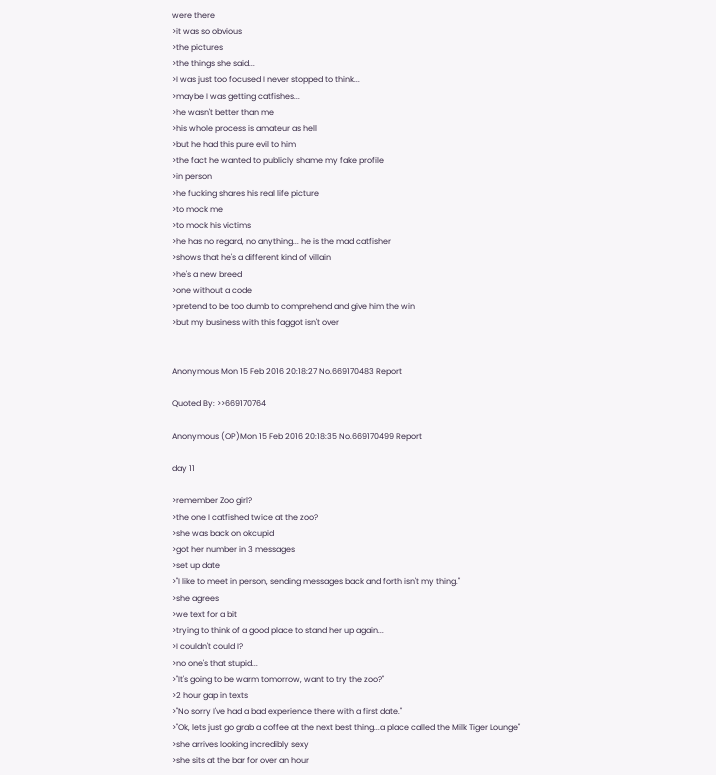were there
>it was so obvious
>the pictures
>the things she said...
>I was just too focused I never stopped to think...
>maybe I was getting catfishes...
>he wasn't better than me
>his whole process is amateur as hell
>but he had this pure evil to him
>the fact he wanted to publicly shame my fake profile
>in person
>he fucking shares his real life picture
>to mock me
>to mock his victims
>he has no regard, no anything... he is the mad catfisher
>shows that he's a different kind of villain
>he's a new breed
>one without a code
>pretend to be too dumb to comprehend and give him the win
>but my business with this faggot isn't over


Anonymous Mon 15 Feb 2016 20:18:27 No.669170483 Report

Quoted By: >>669170764

Anonymous (OP)Mon 15 Feb 2016 20:18:35 No.669170499 Report

day 11

>remember Zoo girl?
>the one I catfished twice at the zoo?
>she was back on okcupid
>got her number in 3 messages
>set up date
>"I like to meet in person, sending messages back and forth isn't my thing."
>she agrees
>we text for a bit
>trying to think of a good place to stand her up again...
>I couldn't could I?
>no one's that stupid...
>"It's going to be warm tomorrow, want to try the zoo?"
>2 hour gap in texts
>"No sorry I've had a bad experience there with a first date."
>"Ok, lets just go grab a coffee at the next best thing...a place called the Milk Tiger Lounge"
>she arrives looking incredibly sexy
>she sits at the bar for over an hour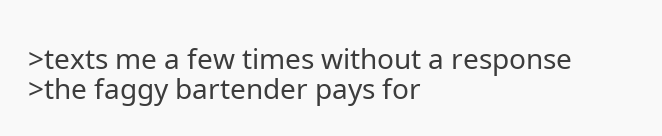>texts me a few times without a response
>the faggy bartender pays for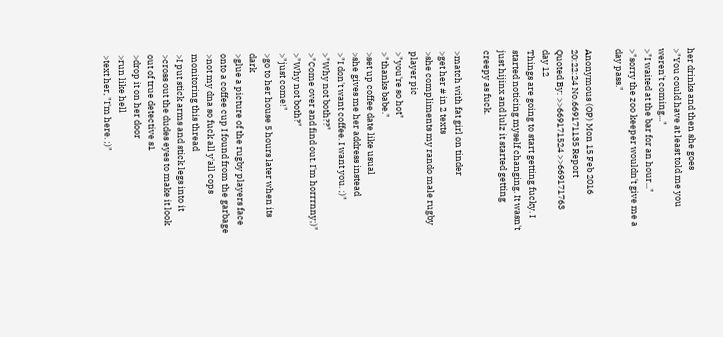her drinks and then she goes
>"You could have at least told me you weren't coming..."
>"I waited at the bar for an hour..."
>"sorry the zoo keeper wouldn't give me a day pass."

Anonymous (OP) Mon 15 Feb 2016 20:22:24 No.669171135 Report
Quoted By: >>669171524 >>669171763
day 12
Things are going to start getting fucky. I started noticing myself changing. It wasn't just hijinx and lulz it started getting creepy as fuck.

>match with fat girl on tinder
>get her # in 2 texts
>she compliments my rando male rugby player pic
>"you're so hot"
>"thanks babe."
>set up coffee date like usual
>she gives me her address instead
>"I don't want coffee. I want you. ;)"
>"Why not both??"
>"Come over and find out. I'm horrrnny;)"
>"Why not both?"
>"just come!"
>go to her house 5 hours later when its dark
>glue a picture of the rugby players face onto a coffee cup I found from the garbage
>not my dna so fuck all y'all cops monitoring this thread
>I put stick arms and stick legs into it
>cross out the dudes eyes to make it look out of true detective s1
>drop it on her door
>run like hell
>text her, "I'm here. ;)"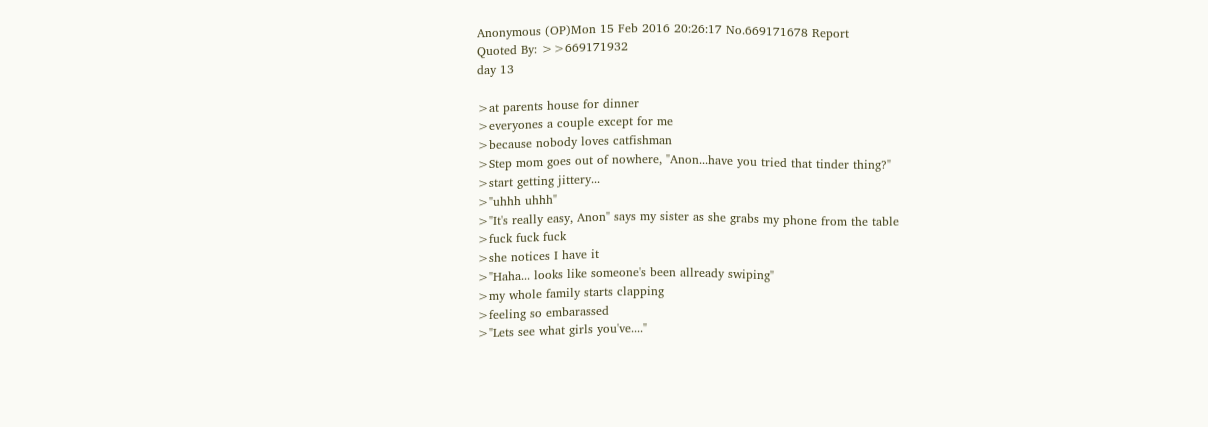Anonymous (OP)Mon 15 Feb 2016 20:26:17 No.669171678 Report
Quoted By: >>669171932
day 13

>at parents house for dinner
>everyones a couple except for me
>because nobody loves catfishman
>Step mom goes out of nowhere, "Anon...have you tried that tinder thing?"
>start getting jittery...
>"uhhh uhhh"
>"It's really easy, Anon" says my sister as she grabs my phone from the table
>fuck fuck fuck
>she notices I have it
>"Haha... looks like someone's been allready swiping"
>my whole family starts clapping
>feeling so embarassed
>"Lets see what girls you've...."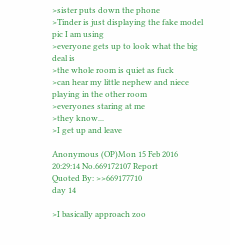>sister puts down the phone
>Tinder is just displaying the fake model pic I am using
>everyone gets up to look what the big deal is
>the whole room is quiet as fuck
>can hear my little nephew and niece playing in the other room
>everyones staring at me
>they know...
>I get up and leave

Anonymous (OP)Mon 15 Feb 2016 20:29:14 No.669172107 Report
Quoted By: >>669177710
day 14

>I basically approach zoo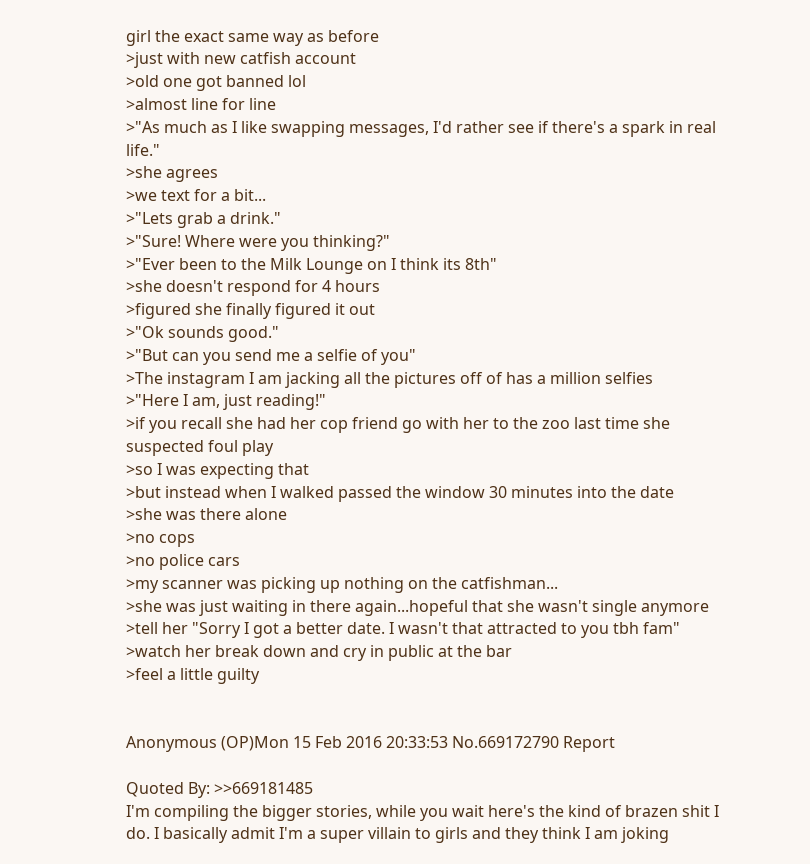girl the exact same way as before
>just with new catfish account
>old one got banned lol
>almost line for line
>"As much as I like swapping messages, I'd rather see if there's a spark in real life."
>she agrees
>we text for a bit...
>"Lets grab a drink."
>"Sure! Where were you thinking?"
>"Ever been to the Milk Lounge on I think its 8th"
>she doesn't respond for 4 hours
>figured she finally figured it out
>"Ok sounds good."
>"But can you send me a selfie of you"
>The instagram I am jacking all the pictures off of has a million selfies
>"Here I am, just reading!"
>if you recall she had her cop friend go with her to the zoo last time she suspected foul play
>so I was expecting that
>but instead when I walked passed the window 30 minutes into the date
>she was there alone
>no cops
>no police cars
>my scanner was picking up nothing on the catfishman...
>she was just waiting in there again...hopeful that she wasn't single anymore
>tell her "Sorry I got a better date. I wasn't that attracted to you tbh fam"
>watch her break down and cry in public at the bar
>feel a little guilty


Anonymous (OP)Mon 15 Feb 2016 20:33:53 No.669172790 Report

Quoted By: >>669181485
I'm compiling the bigger stories, while you wait here's the kind of brazen shit I do. I basically admit I'm a super villain to girls and they think I am joking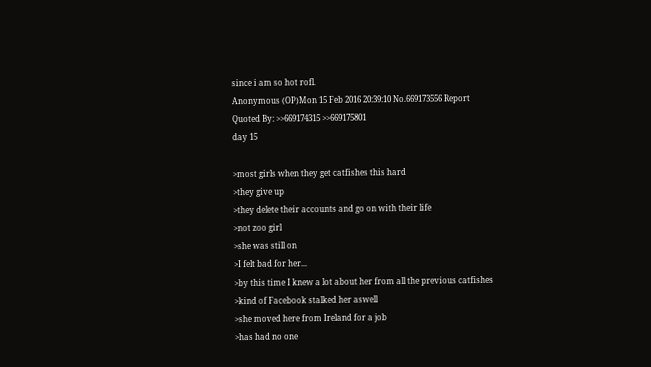since i am so hot rofl.
Anonymous (OP)Mon 15 Feb 2016 20:39:10 No.669173556 Report
Quoted By: >>669174315 >>669175801
day 15

>most girls when they get catfishes this hard
>they give up
>they delete their accounts and go on with their life
>not zoo girl
>she was still on
>I felt bad for her...
>by this time I knew a lot about her from all the previous catfishes
>kind of Facebook stalked her aswell
>she moved here from Ireland for a job
>has had no one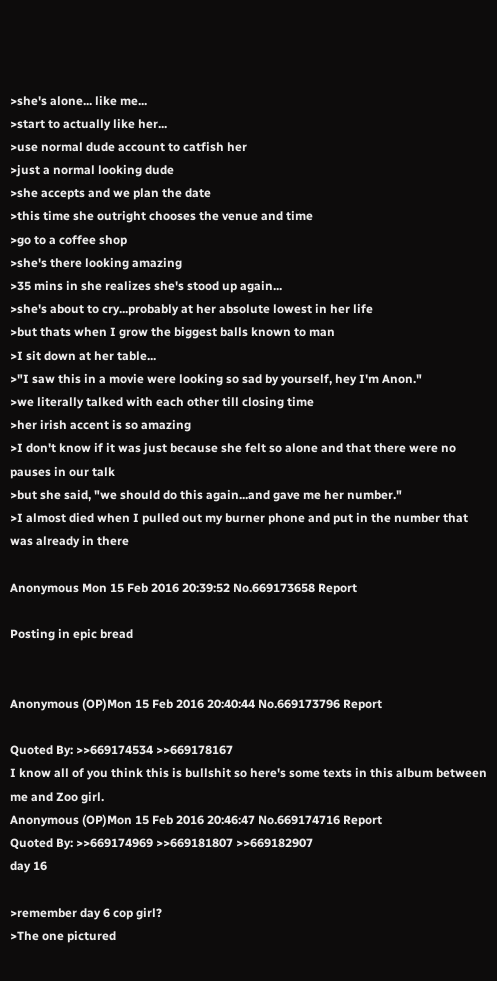>she's alone... like me...
>start to actually like her...
>use normal dude account to catfish her
>just a normal looking dude
>she accepts and we plan the date
>this time she outright chooses the venue and time
>go to a coffee shop
>she's there looking amazing
>35 mins in she realizes she's stood up again...
>she's about to cry...probably at her absolute lowest in her life
>but thats when I grow the biggest balls known to man
>I sit down at her table...
>"I saw this in a movie were looking so sad by yourself, hey I'm Anon."
>we literally talked with each other till closing time
>her irish accent is so amazing
>I don't know if it was just because she felt so alone and that there were no pauses in our talk
>but she said, "we should do this again...and gave me her number."
>I almost died when I pulled out my burner phone and put in the number that was already in there

Anonymous Mon 15 Feb 2016 20:39:52 No.669173658 Report

Posting in epic bread


Anonymous (OP)Mon 15 Feb 2016 20:40:44 No.669173796 Report

Quoted By: >>669174534 >>669178167
I know all of you think this is bullshit so here's some texts in this album between me and Zoo girl.
Anonymous (OP)Mon 15 Feb 2016 20:46:47 No.669174716 Report
Quoted By: >>669174969 >>669181807 >>669182907
day 16

>remember day 6 cop girl?
>The one pictured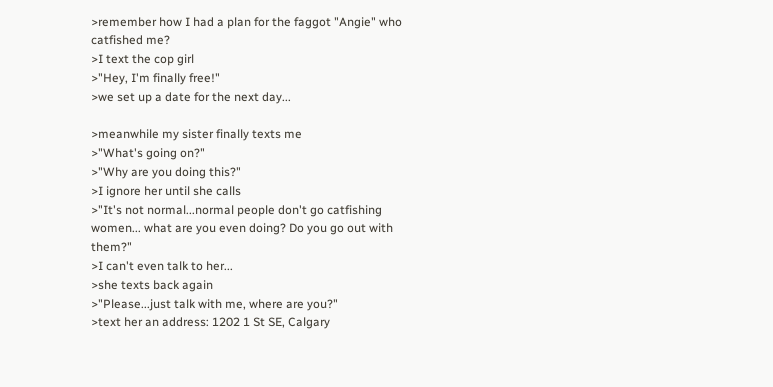>remember how I had a plan for the faggot "Angie" who catfished me?
>I text the cop girl
>"Hey, I'm finally free!"
>we set up a date for the next day...

>meanwhile my sister finally texts me
>"What's going on?"
>"Why are you doing this?"
>I ignore her until she calls
>"It's not normal...normal people don't go catfishing women... what are you even doing? Do you go out with them?"
>I can't even talk to her...
>she texts back again
>"Please...just talk with me, where are you?"
>text her an address: 1202 1 St SE, Calgary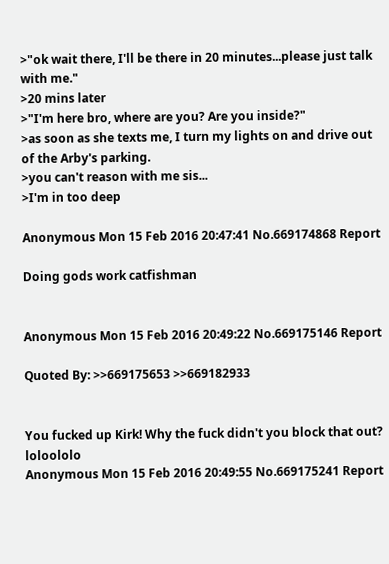>"ok wait there, I'll be there in 20 minutes...please just talk with me."
>20 mins later
>"I'm here bro, where are you? Are you inside?"
>as soon as she texts me, I turn my lights on and drive out of the Arby's parking.
>you can't reason with me sis...
>I'm in too deep

Anonymous Mon 15 Feb 2016 20:47:41 No.669174868 Report

Doing gods work catfishman


Anonymous Mon 15 Feb 2016 20:49:22 No.669175146 Report

Quoted By: >>669175653 >>669182933


You fucked up Kirk! Why the fuck didn't you block that out? loloololo
Anonymous Mon 15 Feb 2016 20:49:55 No.669175241 Report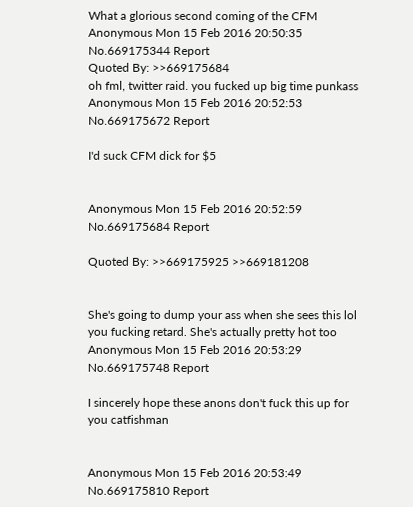What a glorious second coming of the CFM
Anonymous Mon 15 Feb 2016 20:50:35 No.669175344 Report
Quoted By: >>669175684
oh fml, twitter raid. you fucked up big time punkass
Anonymous Mon 15 Feb 2016 20:52:53 No.669175672 Report

I'd suck CFM dick for $5


Anonymous Mon 15 Feb 2016 20:52:59 No.669175684 Report

Quoted By: >>669175925 >>669181208


She's going to dump your ass when she sees this lol you fucking retard. She's actually pretty hot too
Anonymous Mon 15 Feb 2016 20:53:29 No.669175748 Report

I sincerely hope these anons don't fuck this up for you catfishman


Anonymous Mon 15 Feb 2016 20:53:49 No.669175810 Report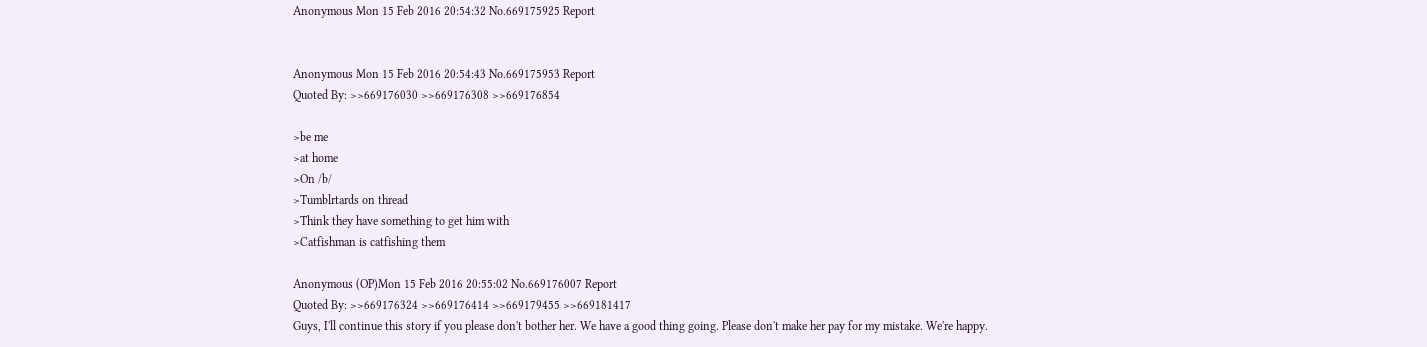Anonymous Mon 15 Feb 2016 20:54:32 No.669175925 Report


Anonymous Mon 15 Feb 2016 20:54:43 No.669175953 Report
Quoted By: >>669176030 >>669176308 >>669176854

>be me
>at home
>On /b/
>Tumblrtards on thread
>Think they have something to get him with
>Catfishman is catfishing them

Anonymous (OP)Mon 15 Feb 2016 20:55:02 No.669176007 Report
Quoted By: >>669176324 >>669176414 >>669179455 >>669181417
Guys, I'll continue this story if you please don't bother her. We have a good thing going. Please don't make her pay for my mistake. We're happy.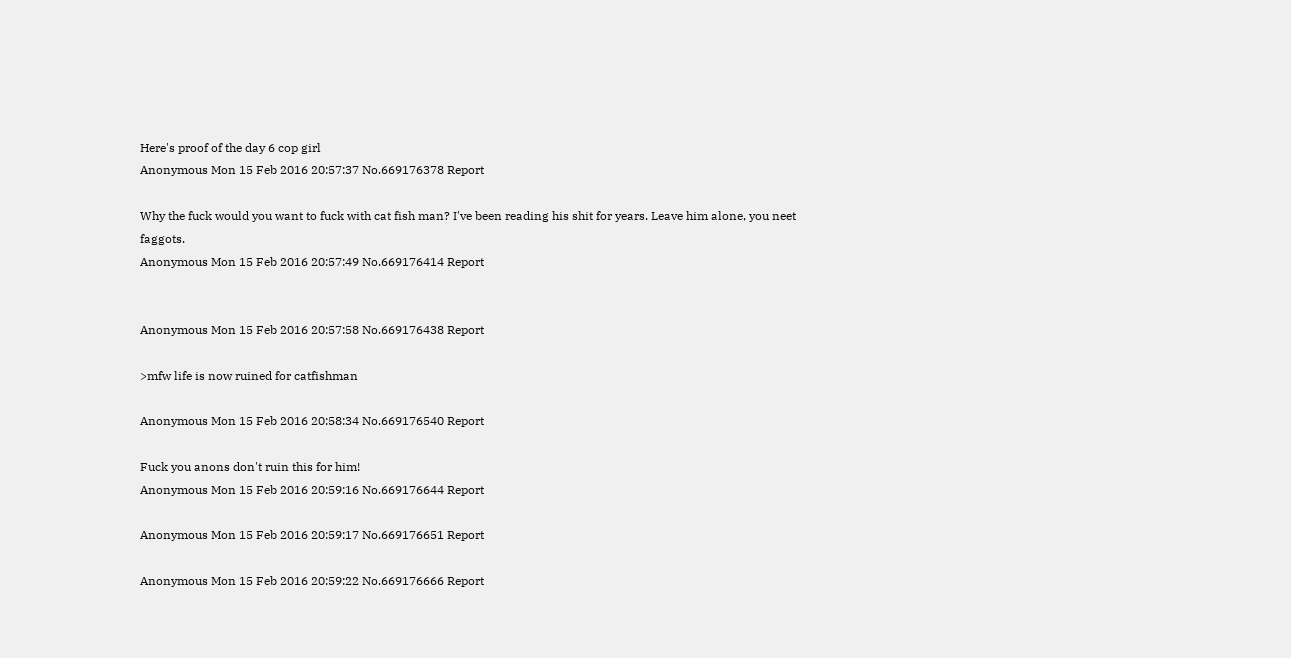Here's proof of the day 6 cop girl
Anonymous Mon 15 Feb 2016 20:57:37 No.669176378 Report

Why the fuck would you want to fuck with cat fish man? I've been reading his shit for years. Leave him alone, you neet faggots.
Anonymous Mon 15 Feb 2016 20:57:49 No.669176414 Report


Anonymous Mon 15 Feb 2016 20:57:58 No.669176438 Report

>mfw life is now ruined for catfishman

Anonymous Mon 15 Feb 2016 20:58:34 No.669176540 Report

Fuck you anons don't ruin this for him!
Anonymous Mon 15 Feb 2016 20:59:16 No.669176644 Report

Anonymous Mon 15 Feb 2016 20:59:17 No.669176651 Report

Anonymous Mon 15 Feb 2016 20:59:22 No.669176666 Report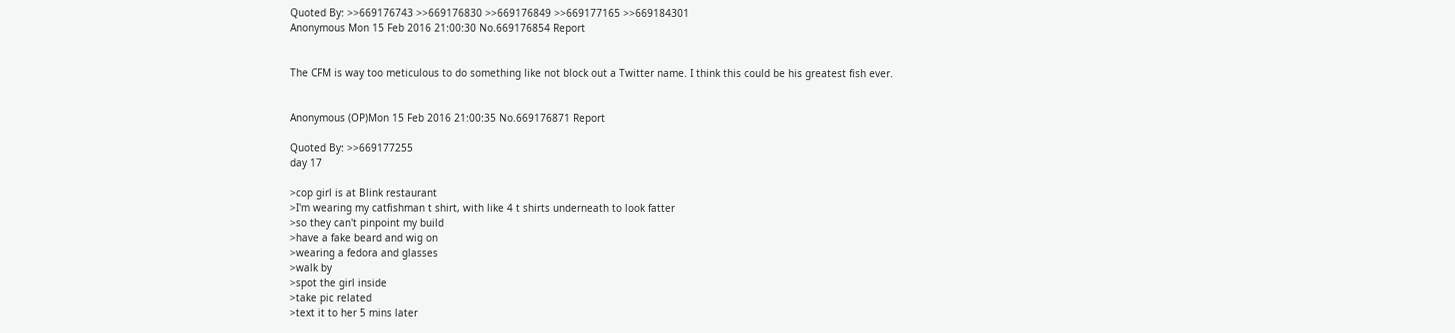Quoted By: >>669176743 >>669176830 >>669176849 >>669177165 >>669184301
Anonymous Mon 15 Feb 2016 21:00:30 No.669176854 Report


The CFM is way too meticulous to do something like not block out a Twitter name. I think this could be his greatest fish ever.


Anonymous (OP)Mon 15 Feb 2016 21:00:35 No.669176871 Report

Quoted By: >>669177255
day 17

>cop girl is at Blink restaurant
>I'm wearing my catfishman t shirt, with like 4 t shirts underneath to look fatter
>so they can't pinpoint my build
>have a fake beard and wig on
>wearing a fedora and glasses
>walk by
>spot the girl inside
>take pic related
>text it to her 5 mins later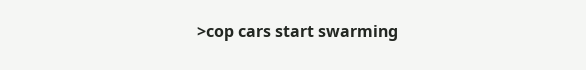>cop cars start swarming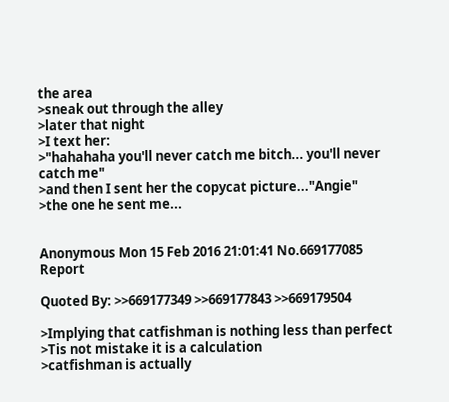the area
>sneak out through the alley
>later that night
>I text her:
>"hahahaha you'll never catch me bitch... you'll never catch me"
>and then I sent her the copycat picture..."Angie"
>the one he sent me...


Anonymous Mon 15 Feb 2016 21:01:41 No.669177085 Report

Quoted By: >>669177349 >>669177843 >>669179504

>Implying that catfishman is nothing less than perfect
>Tis not mistake it is a calculation
>catfishman is actually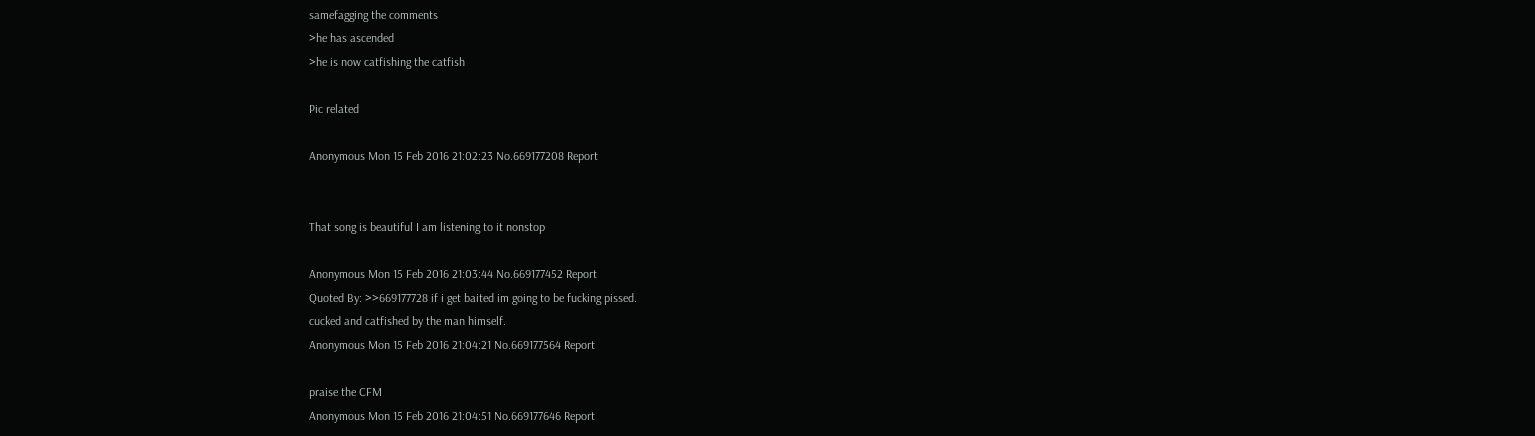samefagging the comments
>he has ascended
>he is now catfishing the catfish

Pic related

Anonymous Mon 15 Feb 2016 21:02:23 No.669177208 Report


That song is beautiful I am listening to it nonstop

Anonymous Mon 15 Feb 2016 21:03:44 No.669177452 Report
Quoted By: >>669177728 if i get baited im going to be fucking pissed.
cucked and catfished by the man himself.
Anonymous Mon 15 Feb 2016 21:04:21 No.669177564 Report

praise the CFM
Anonymous Mon 15 Feb 2016 21:04:51 No.669177646 Report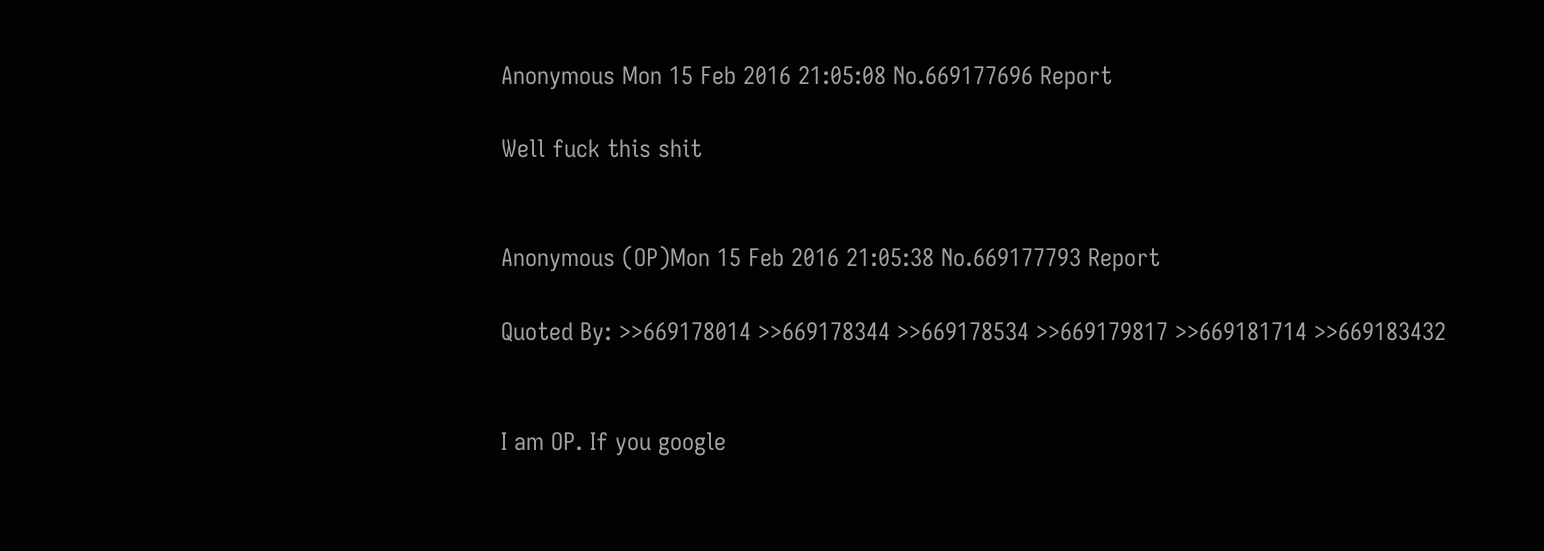Anonymous Mon 15 Feb 2016 21:05:08 No.669177696 Report

Well fuck this shit


Anonymous (OP)Mon 15 Feb 2016 21:05:38 No.669177793 Report

Quoted By: >>669178014 >>669178344 >>669178534 >>669179817 >>669181714 >>669183432


I am OP. If you google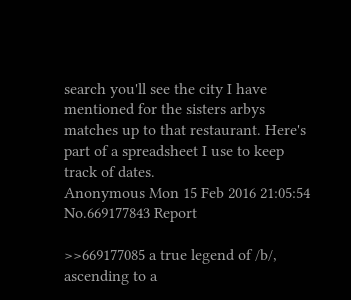search you'll see the city I have mentioned for the sisters arbys matches up to that restaurant. Here's part of a spreadsheet I use to keep track of dates.
Anonymous Mon 15 Feb 2016 21:05:54 No.669177843 Report

>>669177085 a true legend of /b/, ascending to a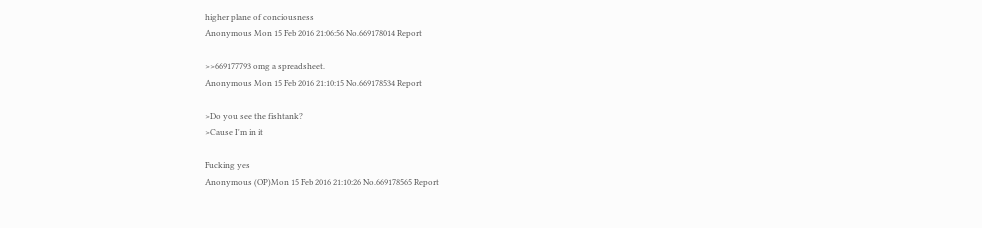higher plane of conciousness
Anonymous Mon 15 Feb 2016 21:06:56 No.669178014 Report

>>669177793 omg a spreadsheet.
Anonymous Mon 15 Feb 2016 21:10:15 No.669178534 Report

>Do you see the fishtank?
>Cause I'm in it

Fucking yes
Anonymous (OP)Mon 15 Feb 2016 21:10:26 No.669178565 Report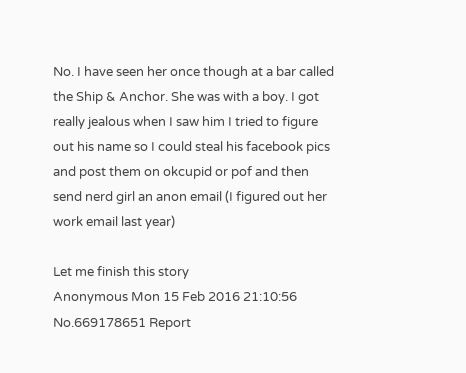No. I have seen her once though at a bar called the Ship & Anchor. She was with a boy. I got really jealous when I saw him I tried to figure out his name so I could steal his facebook pics and post them on okcupid or pof and then send nerd girl an anon email (I figured out her work email last year)

Let me finish this story
Anonymous Mon 15 Feb 2016 21:10:56 No.669178651 Report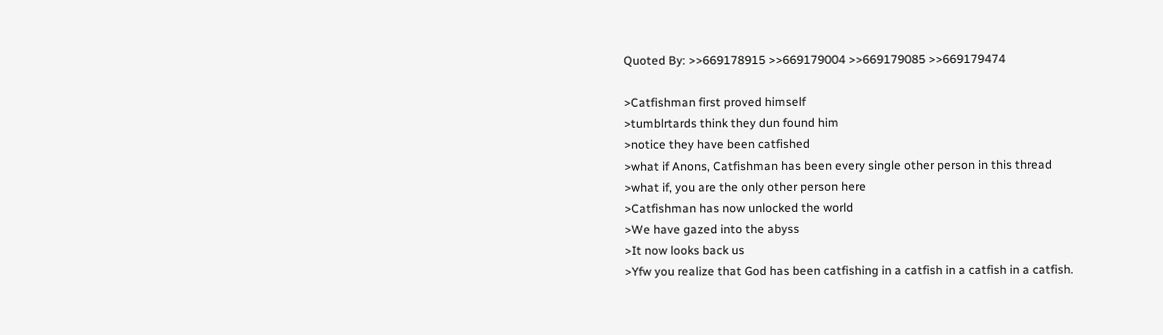Quoted By: >>669178915 >>669179004 >>669179085 >>669179474

>Catfishman first proved himself
>tumblrtards think they dun found him
>notice they have been catfished
>what if Anons, Catfishman has been every single other person in this thread
>what if, you are the only other person here
>Catfishman has now unlocked the world
>We have gazed into the abyss
>It now looks back us
>Yfw you realize that God has been catfishing in a catfish in a catfish in a catfish.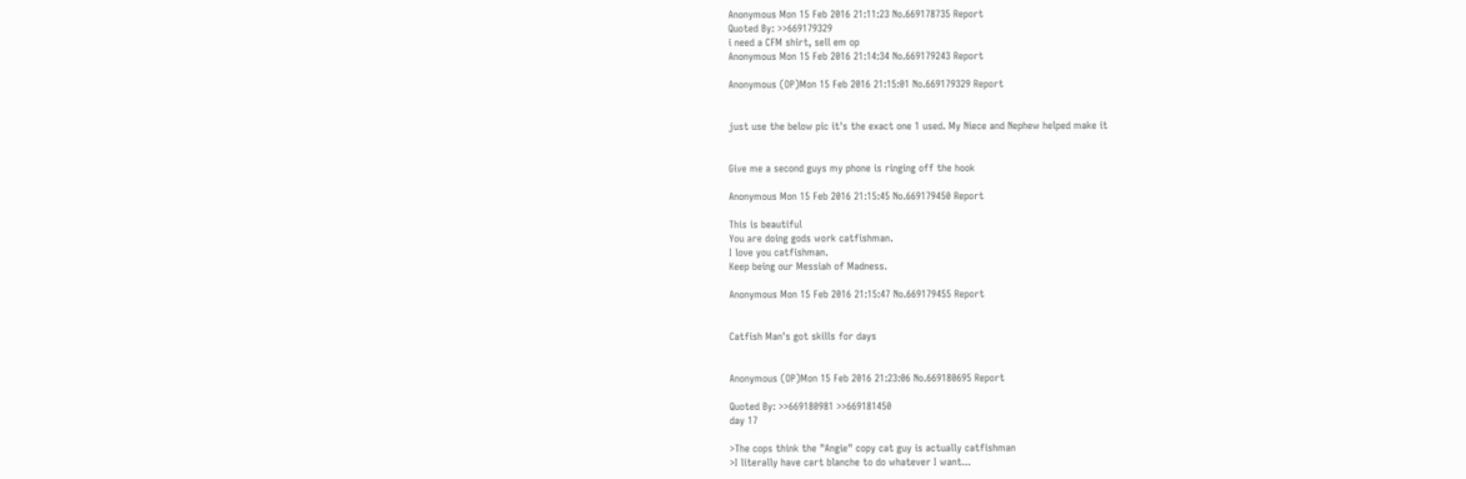Anonymous Mon 15 Feb 2016 21:11:23 No.669178735 Report
Quoted By: >>669179329
i need a CFM shirt, sell em op
Anonymous Mon 15 Feb 2016 21:14:34 No.669179243 Report

Anonymous (OP)Mon 15 Feb 2016 21:15:01 No.669179329 Report


just use the below pic it's the exact one 1 used. My Niece and Nephew helped make it


Give me a second guys my phone is ringing off the hook

Anonymous Mon 15 Feb 2016 21:15:45 No.669179450 Report

This is beautiful
You are doing gods work catfishman.
I love you catfishman.
Keep being our Messiah of Madness.

Anonymous Mon 15 Feb 2016 21:15:47 No.669179455 Report


Catfish Man's got skills for days


Anonymous (OP)Mon 15 Feb 2016 21:23:06 No.669180695 Report

Quoted By: >>669180981 >>669181450
day 17

>The cops think the "Angie" copy cat guy is actually catfishman
>I literally have cart blanche to do whatever I want...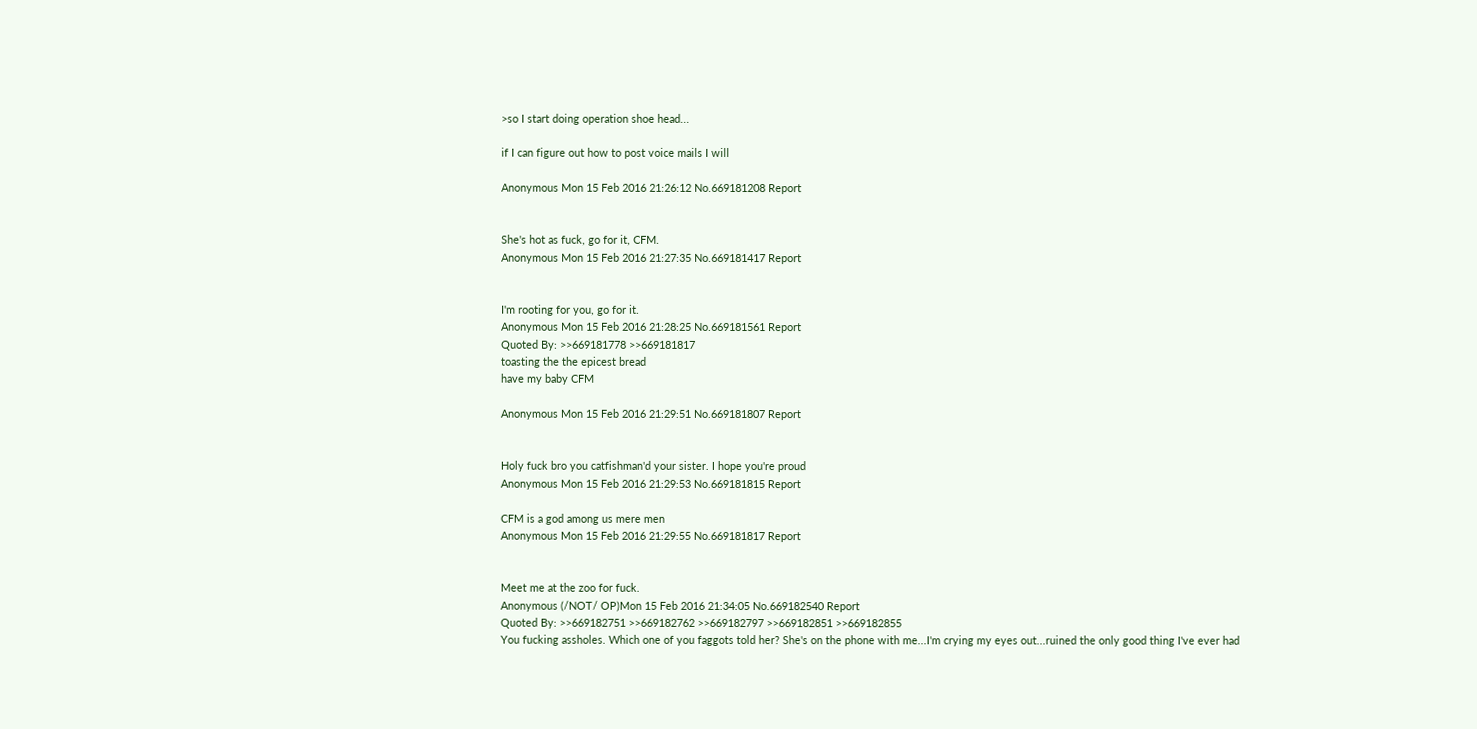>so I start doing operation shoe head...

if I can figure out how to post voice mails I will

Anonymous Mon 15 Feb 2016 21:26:12 No.669181208 Report


She's hot as fuck, go for it, CFM.
Anonymous Mon 15 Feb 2016 21:27:35 No.669181417 Report


I'm rooting for you, go for it.
Anonymous Mon 15 Feb 2016 21:28:25 No.669181561 Report
Quoted By: >>669181778 >>669181817
toasting the the epicest bread
have my baby CFM

Anonymous Mon 15 Feb 2016 21:29:51 No.669181807 Report


Holy fuck bro you catfishman'd your sister. I hope you're proud
Anonymous Mon 15 Feb 2016 21:29:53 No.669181815 Report

CFM is a god among us mere men
Anonymous Mon 15 Feb 2016 21:29:55 No.669181817 Report


Meet me at the zoo for fuck.
Anonymous (/NOT/ OP)Mon 15 Feb 2016 21:34:05 No.669182540 Report
Quoted By: >>669182751 >>669182762 >>669182797 >>669182851 >>669182855
You fucking assholes. Which one of you faggots told her? She's on the phone with me...I'm crying my eyes out...ruined the only good thing I've ever had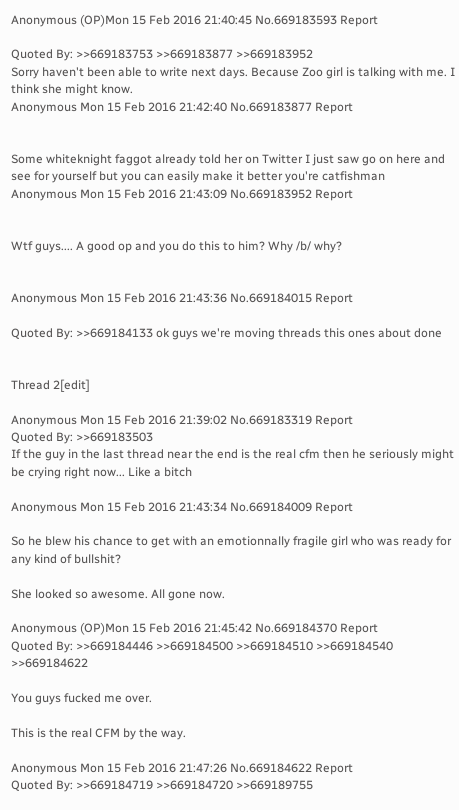Anonymous (OP)Mon 15 Feb 2016 21:40:45 No.669183593 Report

Quoted By: >>669183753 >>669183877 >>669183952
Sorry haven't been able to write next days. Because Zoo girl is talking with me. I think she might know.
Anonymous Mon 15 Feb 2016 21:42:40 No.669183877 Report


Some whiteknight faggot already told her on Twitter I just saw go on here and see for yourself but you can easily make it better you're catfishman
Anonymous Mon 15 Feb 2016 21:43:09 No.669183952 Report


Wtf guys.... A good op and you do this to him? Why /b/ why?


Anonymous Mon 15 Feb 2016 21:43:36 No.669184015 Report

Quoted By: >>669184133 ok guys we're moving threads this ones about done


Thread 2[edit]

Anonymous Mon 15 Feb 2016 21:39:02 No.669183319 Report
Quoted By: >>669183503
If the guy in the last thread near the end is the real cfm then he seriously might be crying right now... Like a bitch

Anonymous Mon 15 Feb 2016 21:43:34 No.669184009 Report

So he blew his chance to get with an emotionnally fragile girl who was ready for any kind of bullshit?

She looked so awesome. All gone now.

Anonymous (OP)Mon 15 Feb 2016 21:45:42 No.669184370 Report
Quoted By: >>669184446 >>669184500 >>669184510 >>669184540 >>669184622

You guys fucked me over.

This is the real CFM by the way.

Anonymous Mon 15 Feb 2016 21:47:26 No.669184622 Report
Quoted By: >>669184719 >>669184720 >>669189755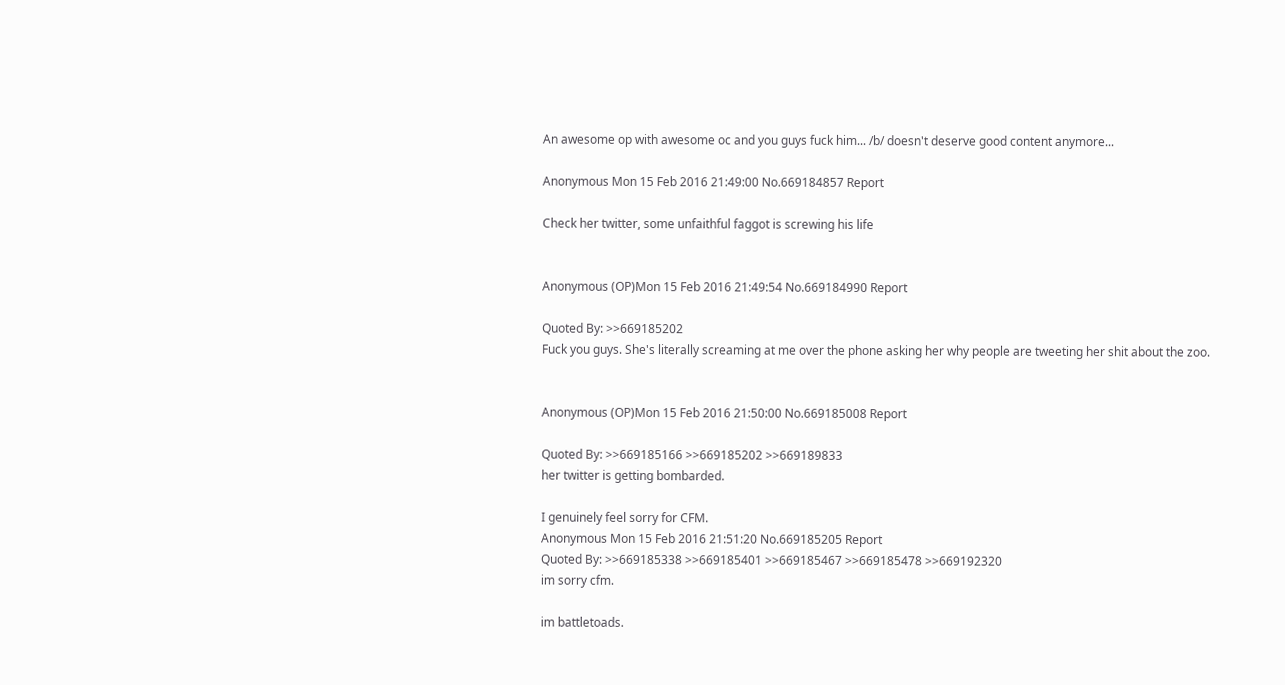An awesome op with awesome oc and you guys fuck him... /b/ doesn't deserve good content anymore...

Anonymous Mon 15 Feb 2016 21:49:00 No.669184857 Report

Check her twitter, some unfaithful faggot is screwing his life


Anonymous (OP)Mon 15 Feb 2016 21:49:54 No.669184990 Report

Quoted By: >>669185202
Fuck you guys. She's literally screaming at me over the phone asking her why people are tweeting her shit about the zoo.


Anonymous (OP)Mon 15 Feb 2016 21:50:00 No.669185008 Report

Quoted By: >>669185166 >>669185202 >>669189833
her twitter is getting bombarded.

I genuinely feel sorry for CFM.
Anonymous Mon 15 Feb 2016 21:51:20 No.669185205 Report
Quoted By: >>669185338 >>669185401 >>669185467 >>669185478 >>669192320
im sorry cfm.

im battletoads.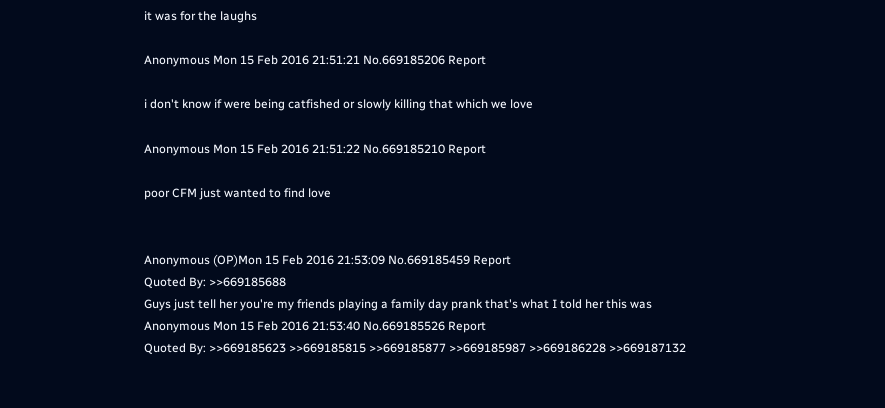it was for the laughs

Anonymous Mon 15 Feb 2016 21:51:21 No.669185206 Report

i don't know if were being catfished or slowly killing that which we love

Anonymous Mon 15 Feb 2016 21:51:22 No.669185210 Report

poor CFM just wanted to find love


Anonymous (OP)Mon 15 Feb 2016 21:53:09 No.669185459 Report
Quoted By: >>669185688
Guys just tell her you're my friends playing a family day prank that's what I told her this was
Anonymous Mon 15 Feb 2016 21:53:40 No.669185526 Report
Quoted By: >>669185623 >>669185815 >>669185877 >>669185987 >>669186228 >>669187132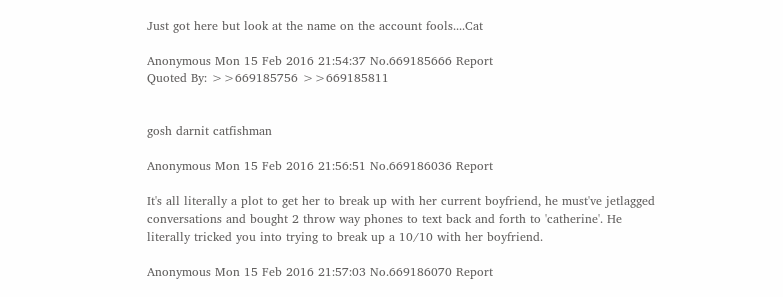Just got here but look at the name on the account fools....Cat

Anonymous Mon 15 Feb 2016 21:54:37 No.669185666 Report
Quoted By: >>669185756 >>669185811


gosh darnit catfishman

Anonymous Mon 15 Feb 2016 21:56:51 No.669186036 Report

It's all literally a plot to get her to break up with her current boyfriend, he must've jetlagged conversations and bought 2 throw way phones to text back and forth to 'catherine'. He literally tricked you into trying to break up a 10/10 with her boyfriend.

Anonymous Mon 15 Feb 2016 21:57:03 No.669186070 Report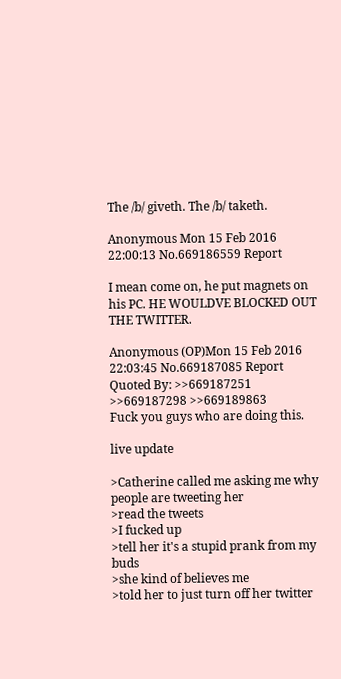The /b/ giveth. The /b/ taketh.

Anonymous Mon 15 Feb 2016 22:00:13 No.669186559 Report

I mean come on, he put magnets on his PC. HE WOULDVE BLOCKED OUT THE TWITTER.

Anonymous (OP)Mon 15 Feb 2016 22:03:45 No.669187085 Report
Quoted By: >>669187251 >>669187298 >>669189863
Fuck you guys who are doing this.

live update

>Catherine called me asking me why people are tweeting her
>read the tweets
>I fucked up
>tell her it's a stupid prank from my buds
>she kind of believes me
>told her to just turn off her twitter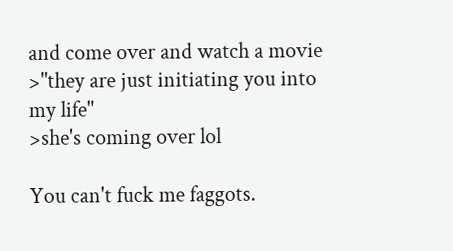and come over and watch a movie
>"they are just initiating you into my life"
>she's coming over lol

You can't fuck me faggots.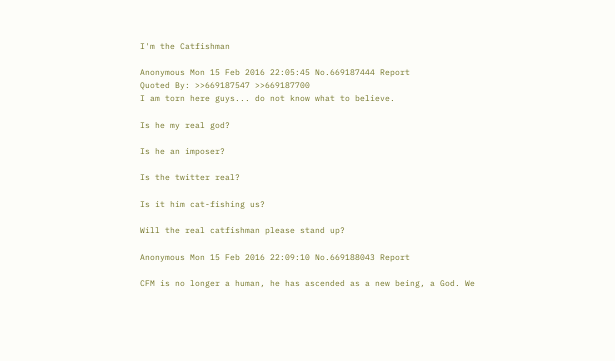I'm the Catfishman

Anonymous Mon 15 Feb 2016 22:05:45 No.669187444 Report
Quoted By: >>669187547 >>669187700
I am torn here guys... do not know what to believe.

Is he my real god?

Is he an imposer?

Is the twitter real?

Is it him cat-fishing us?

Will the real catfishman please stand up?

Anonymous Mon 15 Feb 2016 22:09:10 No.669188043 Report

CFM is no longer a human, he has ascended as a new being, a God. We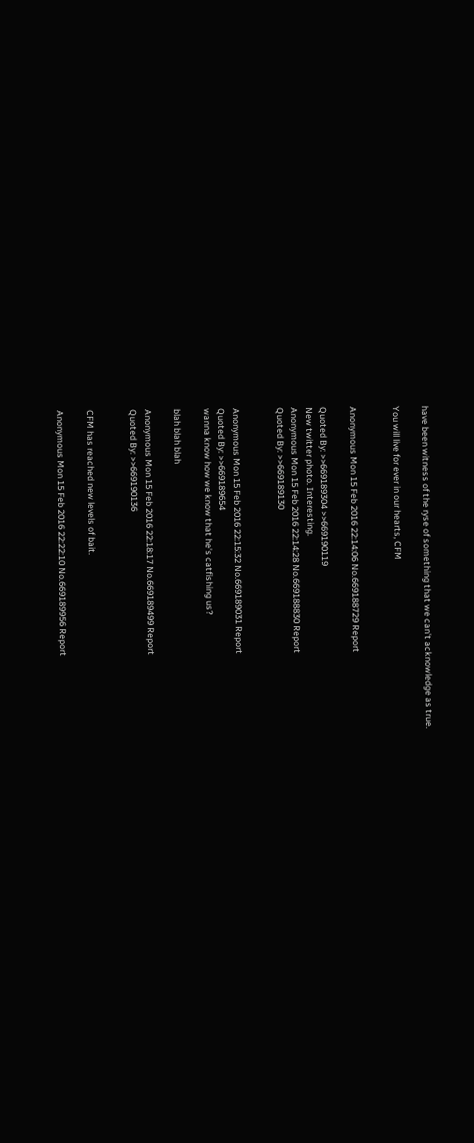have been witness of the ryse of something that we can't acknowledge as true.

You will live for ever in our hearts, CFM


Anonymous Mon 15 Feb 2016 22:14:06 No.669188729 Report

Quoted By: >>669189304 >>669190119
New twitter photo. Interesting.
Anonymous Mon 15 Feb 2016 22:14:28 No.669188830 Report
Quoted By: >>669189130


Anonymous Mon 15 Feb 2016 22:15:32 No.669189031 Report
Quoted By: >>669189654
wanna know how we know that he's catfishing us?

blah blah blah

Anonymous Mon 15 Feb 2016 22:18:17 No.669189499 Report
Quoted By: >>669190136


CFM has reached new levels of bait.

Anonymous Mon 15 Feb 2016 22:22:10 No.669189956 Report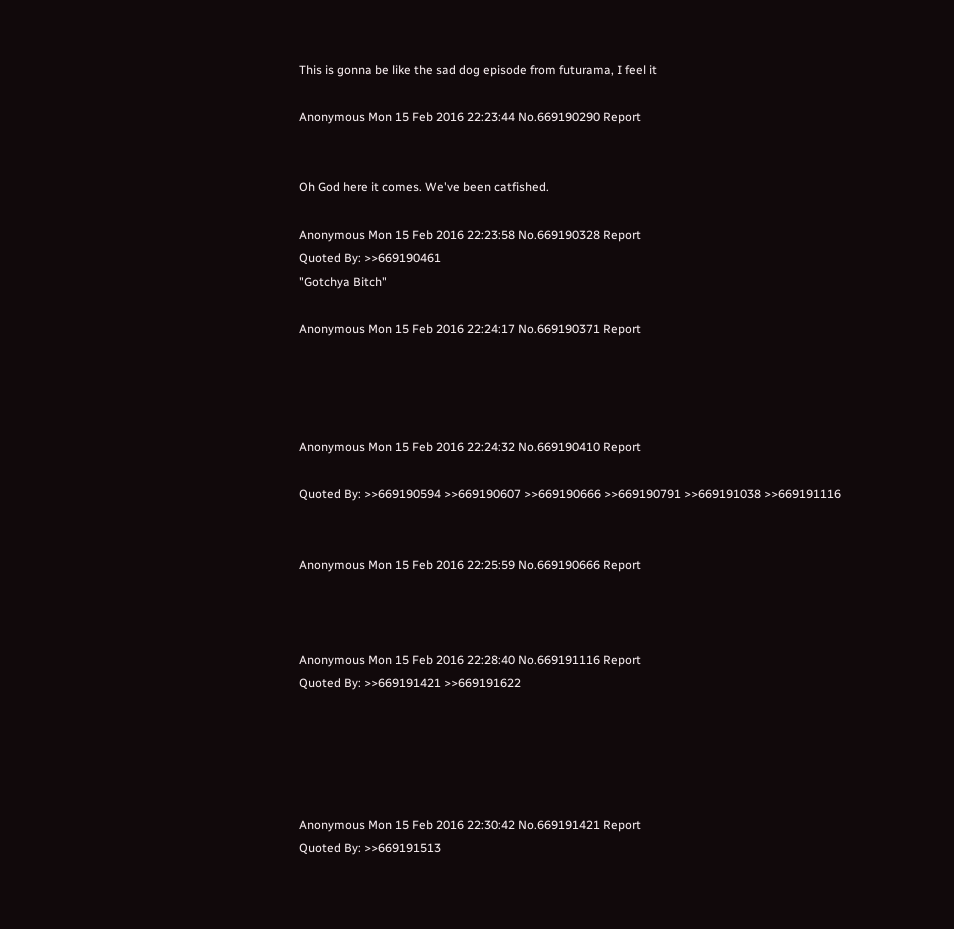This is gonna be like the sad dog episode from futurama, I feel it

Anonymous Mon 15 Feb 2016 22:23:44 No.669190290 Report


Oh God here it comes. We've been catfished.

Anonymous Mon 15 Feb 2016 22:23:58 No.669190328 Report
Quoted By: >>669190461
"Gotchya Bitch"

Anonymous Mon 15 Feb 2016 22:24:17 No.669190371 Report




Anonymous Mon 15 Feb 2016 22:24:32 No.669190410 Report

Quoted By: >>669190594 >>669190607 >>669190666 >>669190791 >>669191038 >>669191116


Anonymous Mon 15 Feb 2016 22:25:59 No.669190666 Report



Anonymous Mon 15 Feb 2016 22:28:40 No.669191116 Report
Quoted By: >>669191421 >>669191622





Anonymous Mon 15 Feb 2016 22:30:42 No.669191421 Report
Quoted By: >>669191513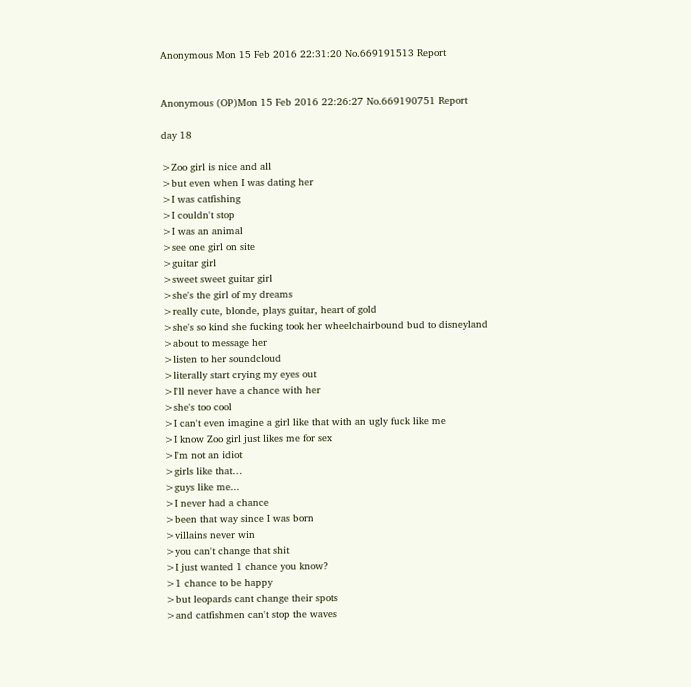Anonymous Mon 15 Feb 2016 22:31:20 No.669191513 Report


Anonymous (OP)Mon 15 Feb 2016 22:26:27 No.669190751 Report

day 18

>Zoo girl is nice and all
>but even when I was dating her
>I was catfishing
>I couldn't stop
>I was an animal
>see one girl on site
>guitar girl
>sweet sweet guitar girl
>she's the girl of my dreams
>really cute, blonde, plays guitar, heart of gold
>she's so kind she fucking took her wheelchairbound bud to disneyland
>about to message her
>listen to her soundcloud
>literally start crying my eyes out
>I'll never have a chance with her
>she's too cool
>I can't even imagine a girl like that with an ugly fuck like me
>I know Zoo girl just likes me for sex
>I'm not an idiot
>girls like that…
>guys like me...
>I never had a chance
>been that way since I was born
>villains never win
>you can't change that shit
>I just wanted 1 chance you know?
>1 chance to be happy
>but leopards cant change their spots
>and catfishmen can't stop the waves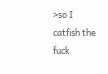>so I catfish the fuck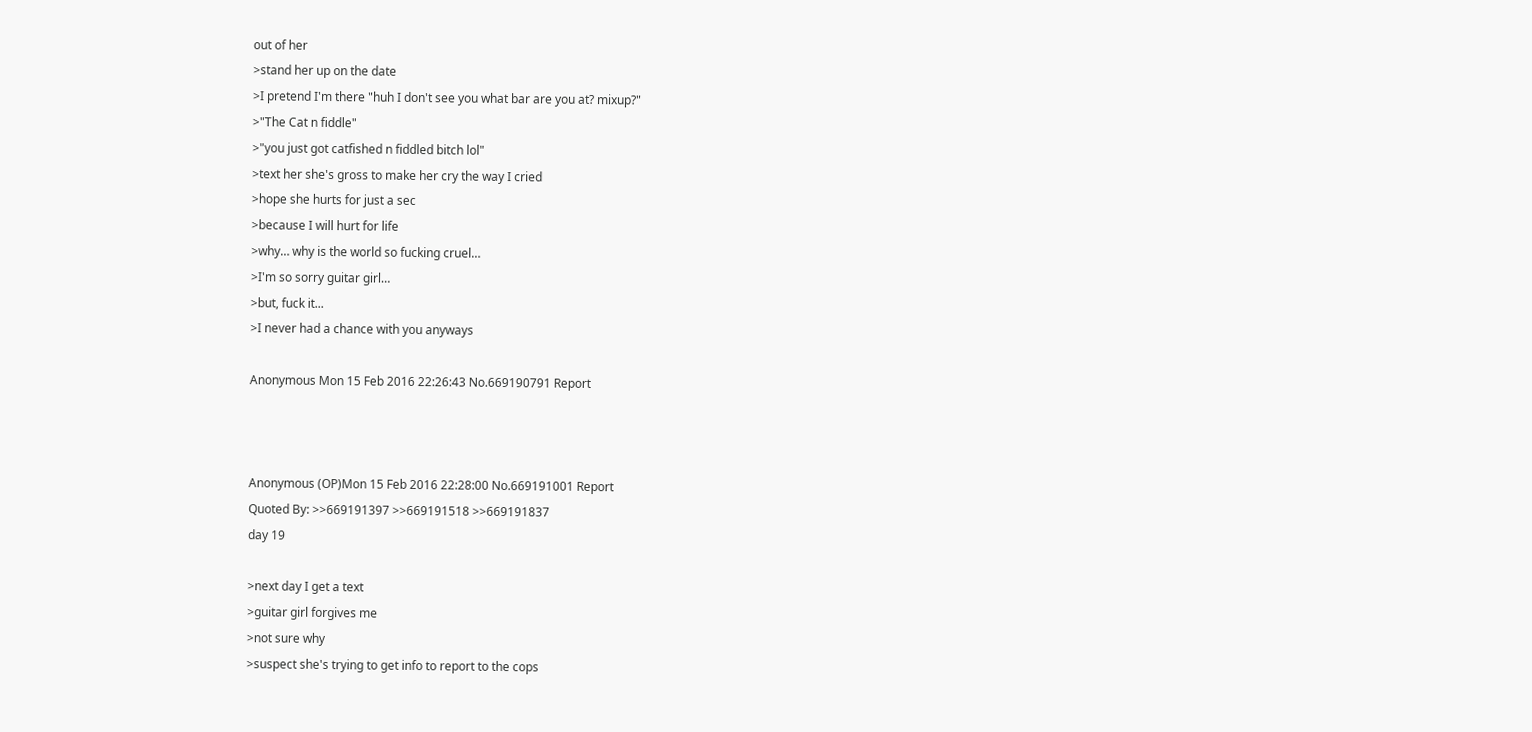out of her
>stand her up on the date
>I pretend I'm there "huh I don't see you what bar are you at? mixup?"
>"The Cat n fiddle"
>"you just got catfished n fiddled bitch lol"
>text her she's gross to make her cry the way I cried
>hope she hurts for just a sec
>because I will hurt for life
>why… why is the world so fucking cruel…
>I'm so sorry guitar girl…
>but, fuck it...
>I never had a chance with you anyways

Anonymous Mon 15 Feb 2016 22:26:43 No.669190791 Report



Anonymous (OP)Mon 15 Feb 2016 22:28:00 No.669191001 Report
Quoted By: >>669191397 >>669191518 >>669191837
day 19

>next day I get a text
>guitar girl forgives me
>not sure why
>suspect she's trying to get info to report to the cops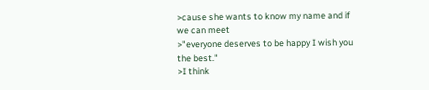>cause she wants to know my name and if we can meet
>"everyone deserves to be happy I wish you the best."
>I think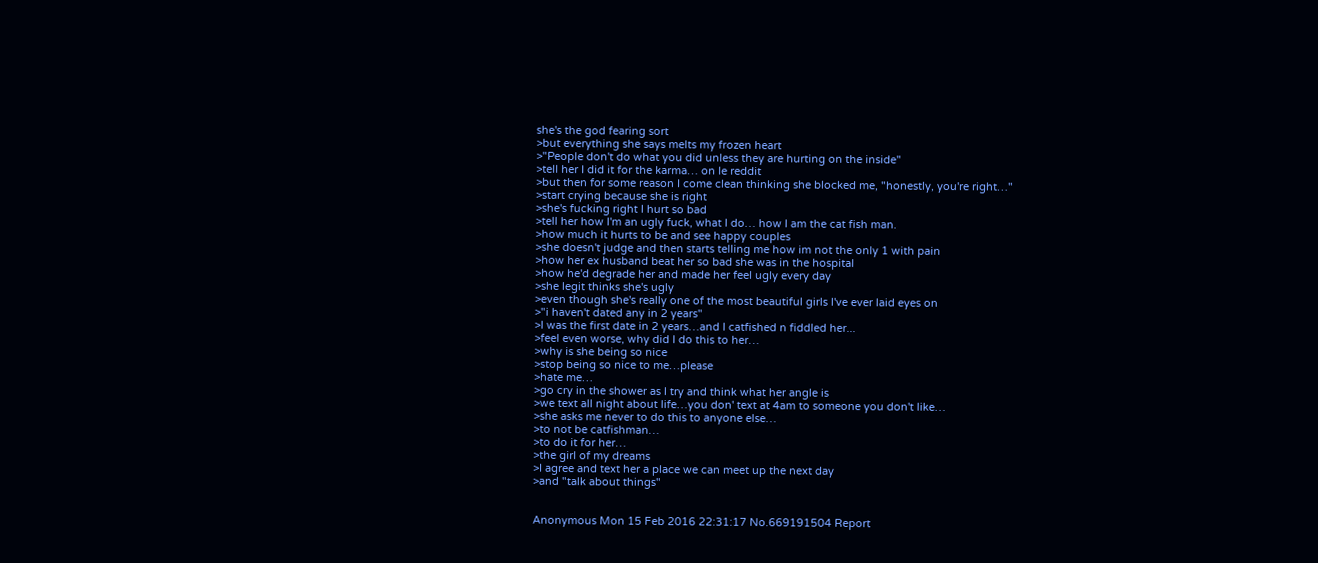she's the god fearing sort
>but everything she says melts my frozen heart
>"People don't do what you did unless they are hurting on the inside"
>tell her I did it for the karma… on le reddit
>but then for some reason I come clean thinking she blocked me, "honestly, you're right…"
>start crying because she is right
>she's fucking right I hurt so bad
>tell her how I'm an ugly fuck, what I do… how I am the cat fish man.
>how much it hurts to be and see happy couples
>she doesn't judge and then starts telling me how im not the only 1 with pain
>how her ex husband beat her so bad she was in the hospital
>how he'd degrade her and made her feel ugly every day
>she legit thinks she's ugly
>even though she's really one of the most beautiful girls I've ever laid eyes on
>"i haven't dated any in 2 years"
>I was the first date in 2 years…and I catfished n fiddled her...
>feel even worse, why did I do this to her…
>why is she being so nice
>stop being so nice to me…please
>hate me…
>go cry in the shower as I try and think what her angle is
>we text all night about life…you don' text at 4am to someone you don't like…
>she asks me never to do this to anyone else…
>to not be catfishman…
>to do it for her…
>the girl of my dreams
>I agree and text her a place we can meet up the next day
>and "talk about things"


Anonymous Mon 15 Feb 2016 22:31:17 No.669191504 Report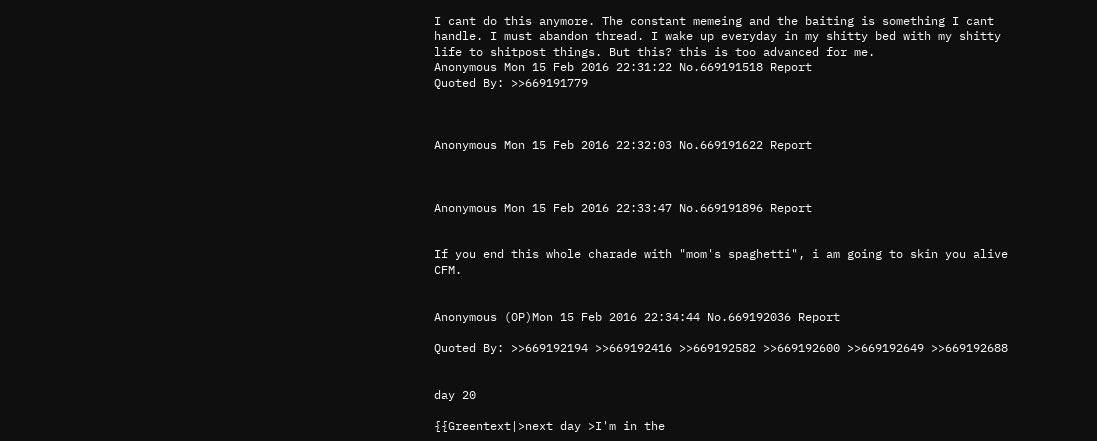I cant do this anymore. The constant memeing and the baiting is something I cant handle. I must abandon thread. I wake up everyday in my shitty bed with my shitty life to shitpost things. But this? this is too advanced for me.
Anonymous Mon 15 Feb 2016 22:31:22 No.669191518 Report
Quoted By: >>669191779



Anonymous Mon 15 Feb 2016 22:32:03 No.669191622 Report



Anonymous Mon 15 Feb 2016 22:33:47 No.669191896 Report


If you end this whole charade with "mom's spaghetti", i am going to skin you alive CFM.


Anonymous (OP)Mon 15 Feb 2016 22:34:44 No.669192036 Report

Quoted By: >>669192194 >>669192416 >>669192582 >>669192600 >>669192649 >>669192688


day 20

{{Greentext|>next day >I'm in the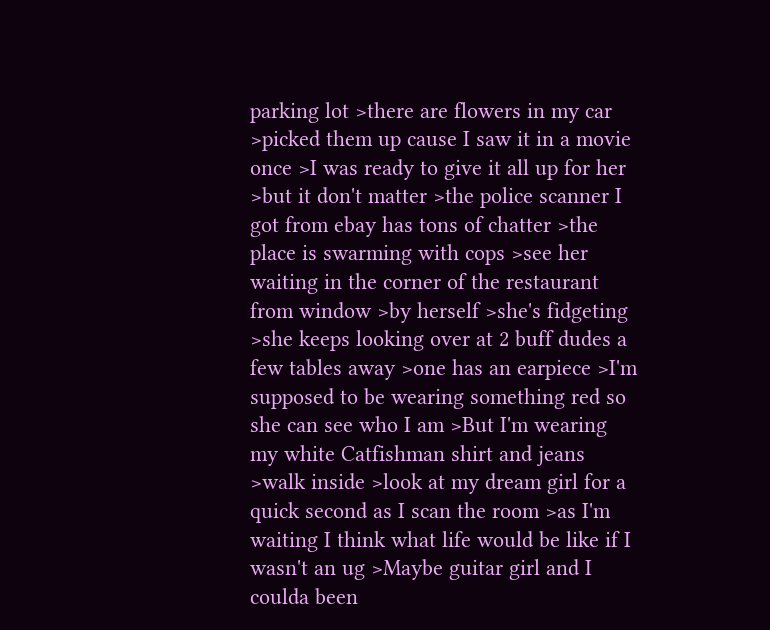parking lot >there are flowers in my car >picked them up cause I saw it in a movie once >I was ready to give it all up for her >but it don't matter >the police scanner I got from ebay has tons of chatter >the place is swarming with cops >see her waiting in the corner of the restaurant from window >by herself >she's fidgeting >she keeps looking over at 2 buff dudes a few tables away >one has an earpiece >I'm supposed to be wearing something red so she can see who I am >But I'm wearing my white Catfishman shirt and jeans >walk inside >look at my dream girl for a quick second as I scan the room >as I'm waiting I think what life would be like if I wasn't an ug >Maybe guitar girl and I coulda been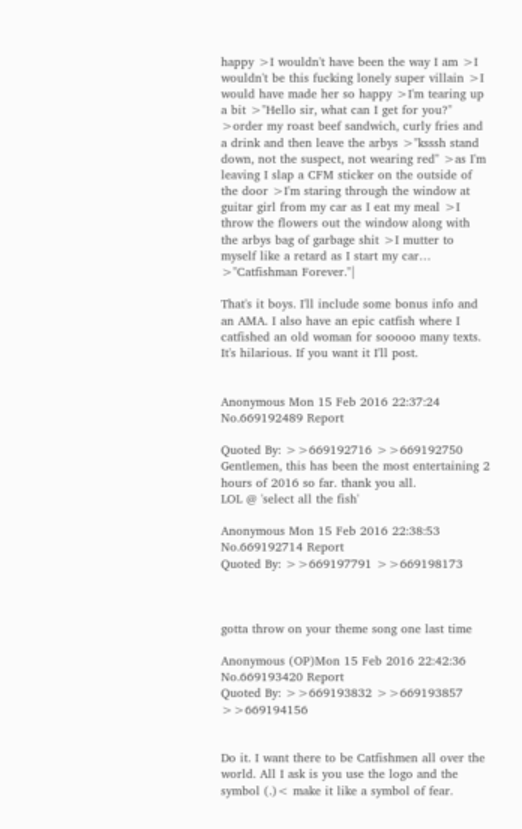happy >I wouldn't have been the way I am >I wouldn't be this fucking lonely super villain >I would have made her so happy >I'm tearing up a bit >"Hello sir, what can I get for you?" >order my roast beef sandwich, curly fries and a drink and then leave the arbys >"ksssh stand down, not the suspect, not wearing red" >as I'm leaving I slap a CFM sticker on the outside of the door >I'm staring through the window at guitar girl from my car as I eat my meal >I throw the flowers out the window along with the arbys bag of garbage shit >I mutter to myself like a retard as I start my car… >"Catfishman Forever."|

That's it boys. I'll include some bonus info and an AMA. I also have an epic catfish where I catfished an old woman for sooooo many texts. It's hilarious. If you want it I'll post.


Anonymous Mon 15 Feb 2016 22:37:24 No.669192489 Report

Quoted By: >>669192716 >>669192750
Gentlemen, this has been the most entertaining 2 hours of 2016 so far. thank you all.
LOL @ 'select all the fish'

Anonymous Mon 15 Feb 2016 22:38:53 No.669192714 Report
Quoted By: >>669197791 >>669198173



gotta throw on your theme song one last time

Anonymous (OP)Mon 15 Feb 2016 22:42:36 No.669193420 Report
Quoted By: >>669193832 >>669193857 >>669194156


Do it. I want there to be Catfishmen all over the world. All I ask is you use the logo and the symbol (.)< make it like a symbol of fear.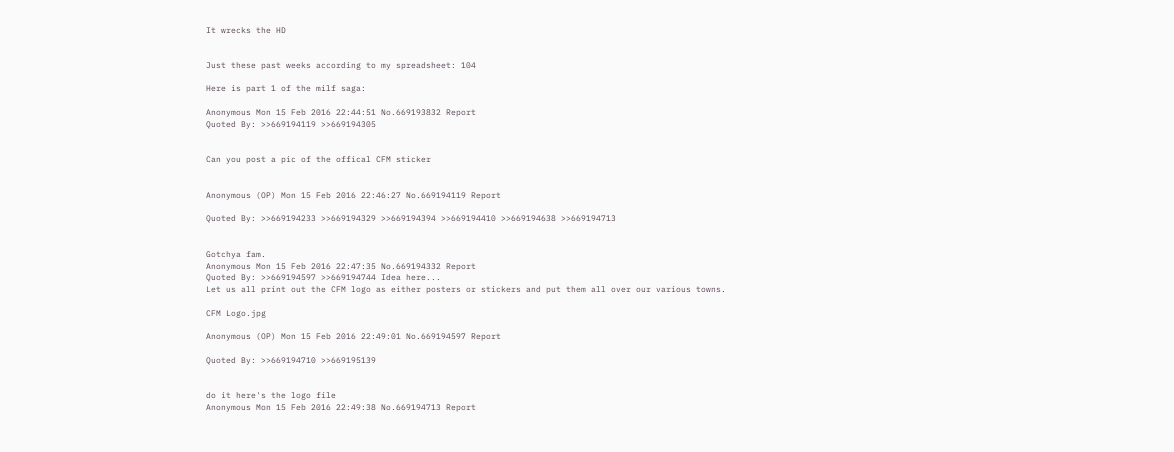It wrecks the HD


Just these past weeks according to my spreadsheet: 104

Here is part 1 of the milf saga:

Anonymous Mon 15 Feb 2016 22:44:51 No.669193832 Report
Quoted By: >>669194119 >>669194305


Can you post a pic of the offical CFM sticker


Anonymous (OP) Mon 15 Feb 2016 22:46:27 No.669194119 Report

Quoted By: >>669194233 >>669194329 >>669194394 >>669194410 >>669194638 >>669194713


Gotchya fam.
Anonymous Mon 15 Feb 2016 22:47:35 No.669194332 Report
Quoted By: >>669194597 >>669194744 Idea here...
Let us all print out the CFM logo as either posters or stickers and put them all over our various towns.

CFM Logo.jpg

Anonymous (OP) Mon 15 Feb 2016 22:49:01 No.669194597 Report

Quoted By: >>669194710 >>669195139


do it here's the logo file
Anonymous Mon 15 Feb 2016 22:49:38 No.669194713 Report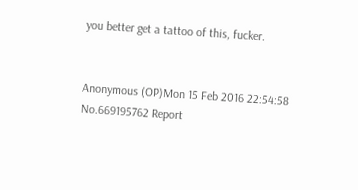you better get a tattoo of this, fucker.


Anonymous (OP)Mon 15 Feb 2016 22:54:58 No.669195762 Report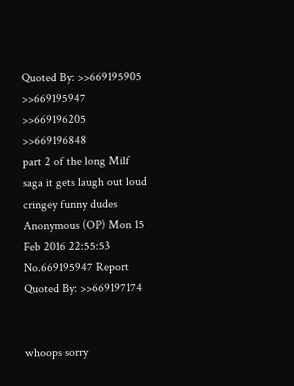Quoted By: >>669195905 >>669195947 >>669196205 >>669196848
part 2 of the long Milf saga it gets laugh out loud cringey funny dudes
Anonymous (OP) Mon 15 Feb 2016 22:55:53 No.669195947 Report
Quoted By: >>669197174


whoops sorry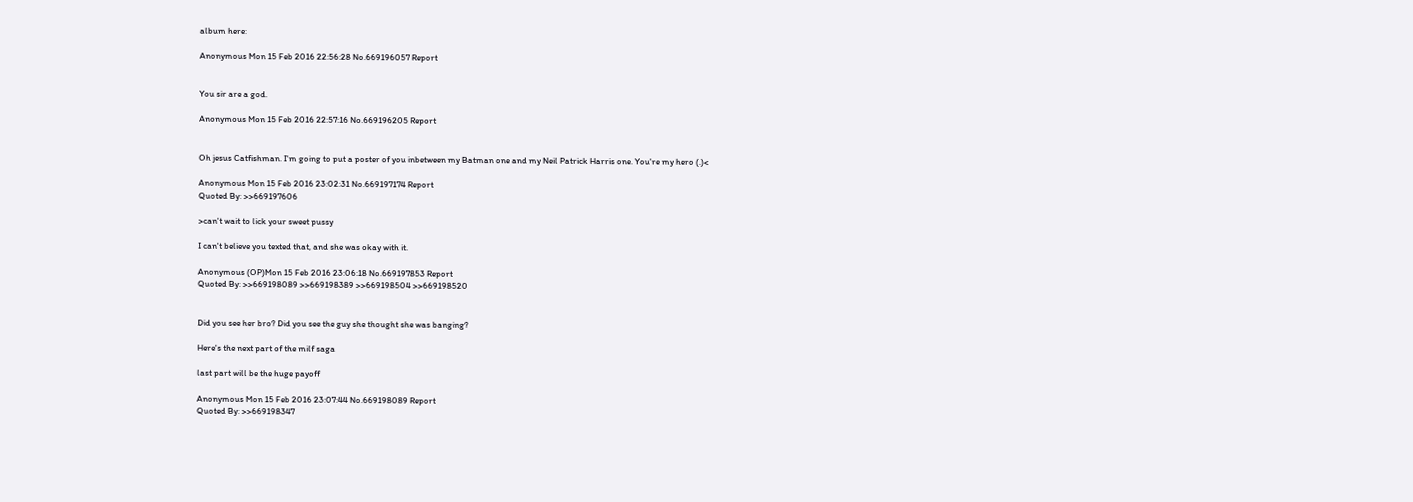album here:

Anonymous Mon 15 Feb 2016 22:56:28 No.669196057 Report


You sir are a god.

Anonymous Mon 15 Feb 2016 22:57:16 No.669196205 Report


Oh jesus Catfishman. I'm going to put a poster of you inbetween my Batman one and my Neil Patrick Harris one. You're my hero (.)<

Anonymous Mon 15 Feb 2016 23:02:31 No.669197174 Report
Quoted By: >>669197606

>can't wait to lick your sweet pussy

I can't believe you texted that, and she was okay with it.

Anonymous (OP)Mon 15 Feb 2016 23:06:18 No.669197853 Report
Quoted By: >>669198089 >>669198389 >>669198504 >>669198520


Did you see her bro? Did you see the guy she thought she was banging?

Here's the next part of the milf saga

last part will be the huge payoff

Anonymous Mon 15 Feb 2016 23:07:44 No.669198089 Report
Quoted By: >>669198347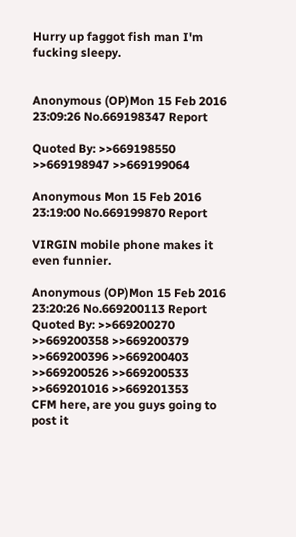Hurry up faggot fish man I'm fucking sleepy.


Anonymous (OP)Mon 15 Feb 2016 23:09:26 No.669198347 Report

Quoted By: >>669198550 >>669198947 >>669199064

Anonymous Mon 15 Feb 2016 23:19:00 No.669199870 Report

VIRGIN mobile phone makes it even funnier.

Anonymous (OP)Mon 15 Feb 2016 23:20:26 No.669200113 Report
Quoted By: >>669200270 >>669200358 >>669200379 >>669200396 >>669200403 >>669200526 >>669200533 >>669201016 >>669201353
CFM here, are you guys going to post it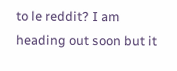to le reddit? I am heading out soon but it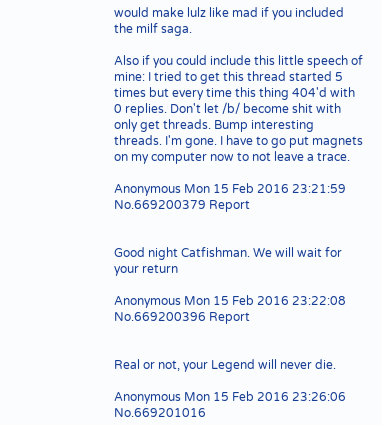would make lulz like mad if you included the milf saga.

Also if you could include this little speech of mine: I tried to get this thread started 5 times but every time this thing 404'd with 0 replies. Don't let /b/ become shit with only get threads. Bump interesting threads. I'm gone. I have to go put magnets on my computer now to not leave a trace.

Anonymous Mon 15 Feb 2016 23:21:59 No.669200379 Report


Good night Catfishman. We will wait for your return

Anonymous Mon 15 Feb 2016 23:22:08 No.669200396 Report


Real or not, your Legend will never die.

Anonymous Mon 15 Feb 2016 23:26:06 No.669201016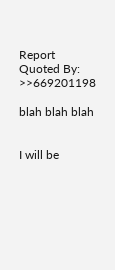Report
Quoted By: >>669201198

blah blah blah


I will be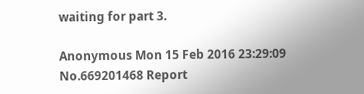waiting for part 3.

Anonymous Mon 15 Feb 2016 23:29:09 No.669201468 Report